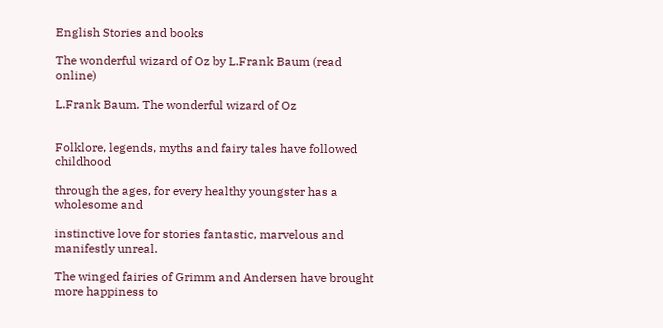English Stories and books

The wonderful wizard of Oz by L.Frank Baum (read online)

L.Frank Baum. The wonderful wizard of Oz


Folklore, legends, myths and fairy tales have followed childhood

through the ages, for every healthy youngster has a wholesome and

instinctive love for stories fantastic, marvelous and manifestly unreal.

The winged fairies of Grimm and Andersen have brought more happiness to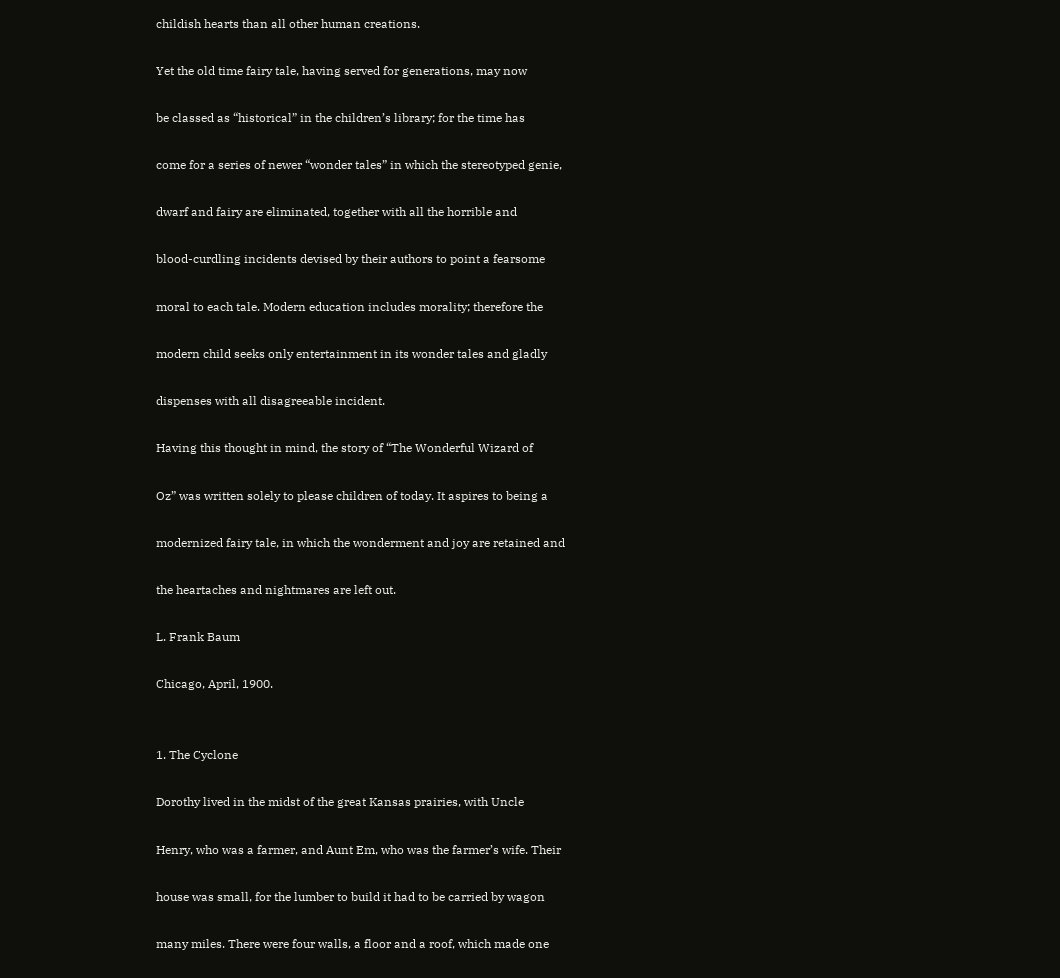childish hearts than all other human creations.

Yet the old time fairy tale, having served for generations, may now

be classed as “historical” in the children’s library; for the time has

come for a series of newer “wonder tales” in which the stereotyped genie,

dwarf and fairy are eliminated, together with all the horrible and

blood-curdling incidents devised by their authors to point a fearsome

moral to each tale. Modern education includes morality; therefore the

modern child seeks only entertainment in its wonder tales and gladly

dispenses with all disagreeable incident.

Having this thought in mind, the story of “The Wonderful Wizard of

Oz” was written solely to please children of today. It aspires to being a

modernized fairy tale, in which the wonderment and joy are retained and

the heartaches and nightmares are left out.

L. Frank Baum

Chicago, April, 1900.


1. The Cyclone

Dorothy lived in the midst of the great Kansas prairies, with Uncle

Henry, who was a farmer, and Aunt Em, who was the farmer’s wife. Their

house was small, for the lumber to build it had to be carried by wagon

many miles. There were four walls, a floor and a roof, which made one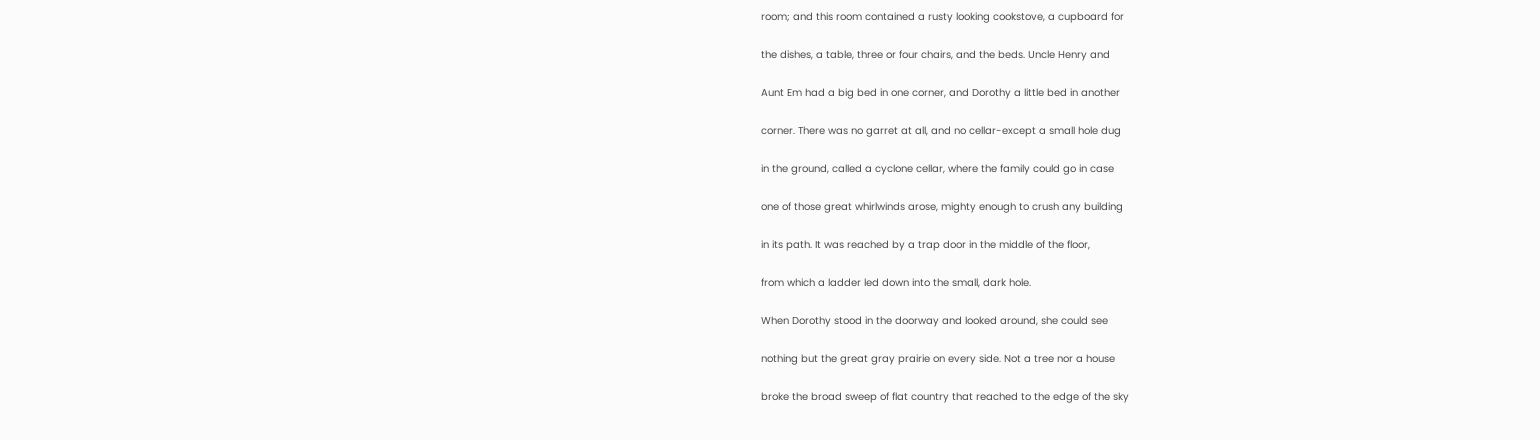room; and this room contained a rusty looking cookstove, a cupboard for

the dishes, a table, three or four chairs, and the beds. Uncle Henry and

Aunt Em had a big bed in one corner, and Dorothy a little bed in another

corner. There was no garret at all, and no cellar-except a small hole dug

in the ground, called a cyclone cellar, where the family could go in case

one of those great whirlwinds arose, mighty enough to crush any building

in its path. It was reached by a trap door in the middle of the floor,

from which a ladder led down into the small, dark hole.

When Dorothy stood in the doorway and looked around, she could see

nothing but the great gray prairie on every side. Not a tree nor a house

broke the broad sweep of flat country that reached to the edge of the sky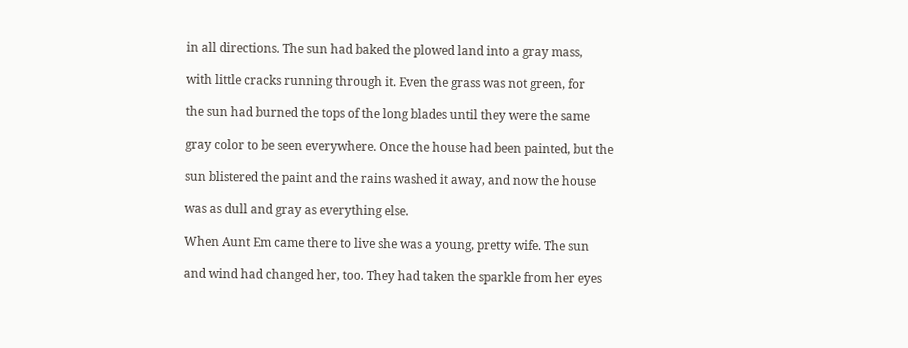in all directions. The sun had baked the plowed land into a gray mass,

with little cracks running through it. Even the grass was not green, for

the sun had burned the tops of the long blades until they were the same

gray color to be seen everywhere. Once the house had been painted, but the

sun blistered the paint and the rains washed it away, and now the house

was as dull and gray as everything else.

When Aunt Em came there to live she was a young, pretty wife. The sun

and wind had changed her, too. They had taken the sparkle from her eyes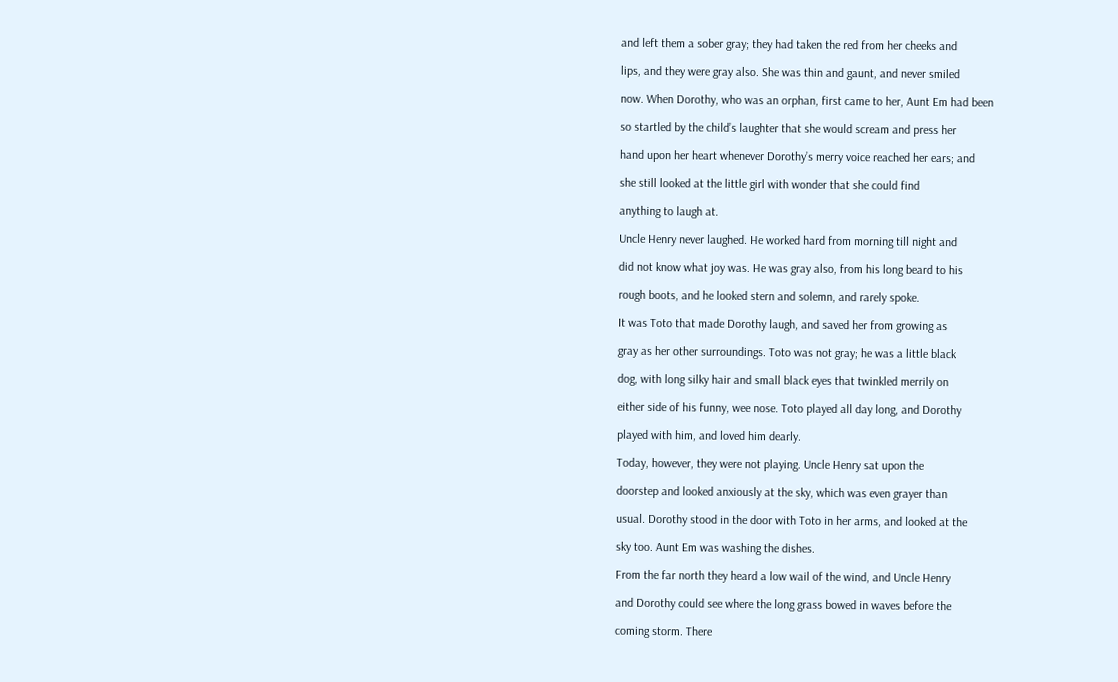and left them a sober gray; they had taken the red from her cheeks and

lips, and they were gray also. She was thin and gaunt, and never smiled

now. When Dorothy, who was an orphan, first came to her, Aunt Em had been

so startled by the child’s laughter that she would scream and press her

hand upon her heart whenever Dorothy’s merry voice reached her ears; and

she still looked at the little girl with wonder that she could find

anything to laugh at.

Uncle Henry never laughed. He worked hard from morning till night and

did not know what joy was. He was gray also, from his long beard to his

rough boots, and he looked stern and solemn, and rarely spoke.

It was Toto that made Dorothy laugh, and saved her from growing as

gray as her other surroundings. Toto was not gray; he was a little black

dog, with long silky hair and small black eyes that twinkled merrily on

either side of his funny, wee nose. Toto played all day long, and Dorothy

played with him, and loved him dearly.

Today, however, they were not playing. Uncle Henry sat upon the

doorstep and looked anxiously at the sky, which was even grayer than

usual. Dorothy stood in the door with Toto in her arms, and looked at the

sky too. Aunt Em was washing the dishes.

From the far north they heard a low wail of the wind, and Uncle Henry

and Dorothy could see where the long grass bowed in waves before the

coming storm. There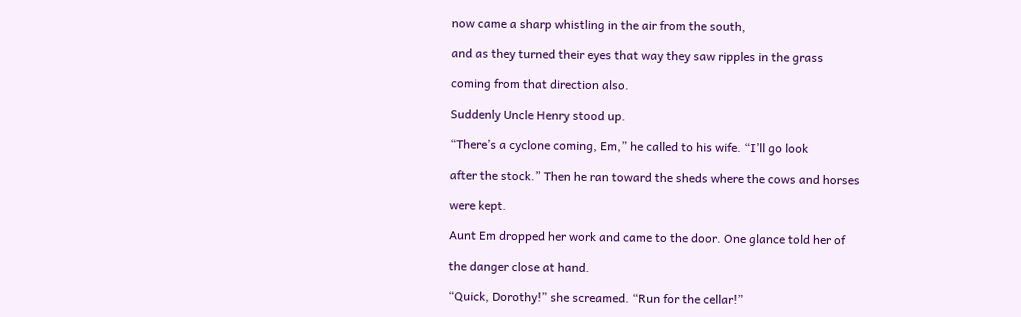now came a sharp whistling in the air from the south,

and as they turned their eyes that way they saw ripples in the grass

coming from that direction also.

Suddenly Uncle Henry stood up.

“There’s a cyclone coming, Em,” he called to his wife. “I’ll go look

after the stock.” Then he ran toward the sheds where the cows and horses

were kept.

Aunt Em dropped her work and came to the door. One glance told her of

the danger close at hand.

“Quick, Dorothy!” she screamed. “Run for the cellar!”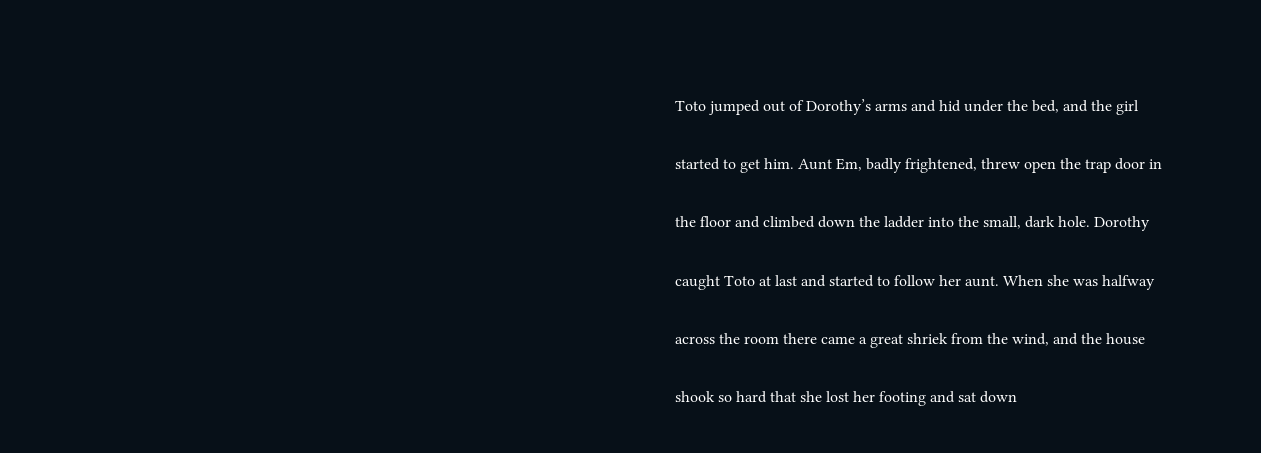Toto jumped out of Dorothy’s arms and hid under the bed, and the girl

started to get him. Aunt Em, badly frightened, threw open the trap door in

the floor and climbed down the ladder into the small, dark hole. Dorothy

caught Toto at last and started to follow her aunt. When she was halfway

across the room there came a great shriek from the wind, and the house

shook so hard that she lost her footing and sat down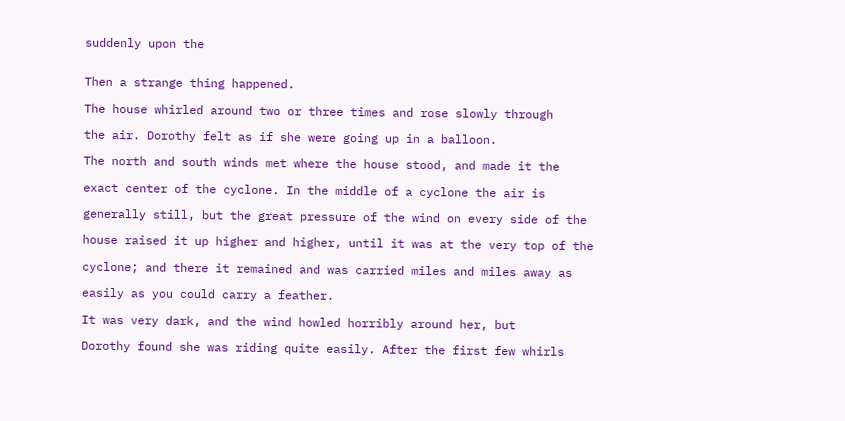suddenly upon the


Then a strange thing happened.

The house whirled around two or three times and rose slowly through

the air. Dorothy felt as if she were going up in a balloon.

The north and south winds met where the house stood, and made it the

exact center of the cyclone. In the middle of a cyclone the air is

generally still, but the great pressure of the wind on every side of the

house raised it up higher and higher, until it was at the very top of the

cyclone; and there it remained and was carried miles and miles away as

easily as you could carry a feather.

It was very dark, and the wind howled horribly around her, but

Dorothy found she was riding quite easily. After the first few whirls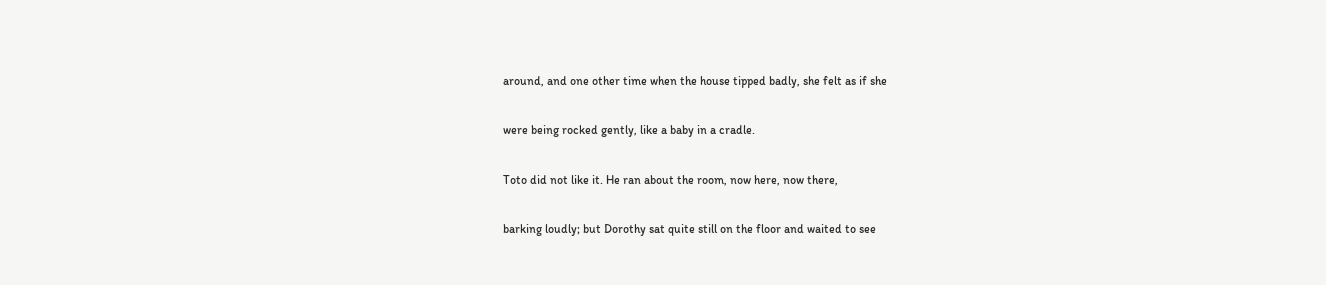around, and one other time when the house tipped badly, she felt as if she

were being rocked gently, like a baby in a cradle.

Toto did not like it. He ran about the room, now here, now there,

barking loudly; but Dorothy sat quite still on the floor and waited to see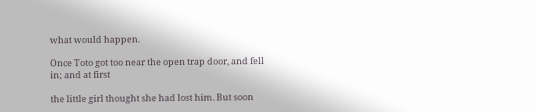what would happen.

Once Toto got too near the open trap door, and fell in; and at first

the little girl thought she had lost him. But soon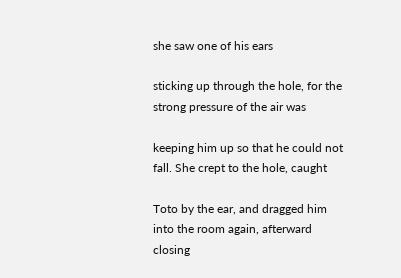she saw one of his ears

sticking up through the hole, for the strong pressure of the air was

keeping him up so that he could not fall. She crept to the hole, caught

Toto by the ear, and dragged him into the room again, afterward closing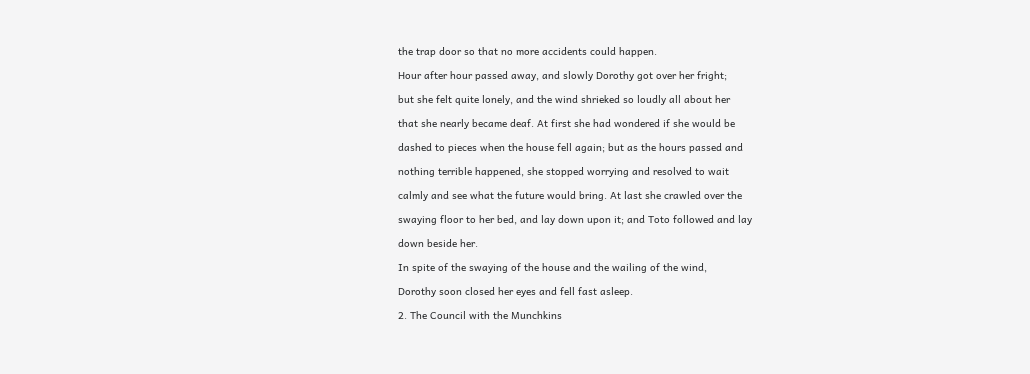the trap door so that no more accidents could happen.

Hour after hour passed away, and slowly Dorothy got over her fright;

but she felt quite lonely, and the wind shrieked so loudly all about her

that she nearly became deaf. At first she had wondered if she would be

dashed to pieces when the house fell again; but as the hours passed and

nothing terrible happened, she stopped worrying and resolved to wait

calmly and see what the future would bring. At last she crawled over the

swaying floor to her bed, and lay down upon it; and Toto followed and lay

down beside her.

In spite of the swaying of the house and the wailing of the wind,

Dorothy soon closed her eyes and fell fast asleep.

2. The Council with the Munchkins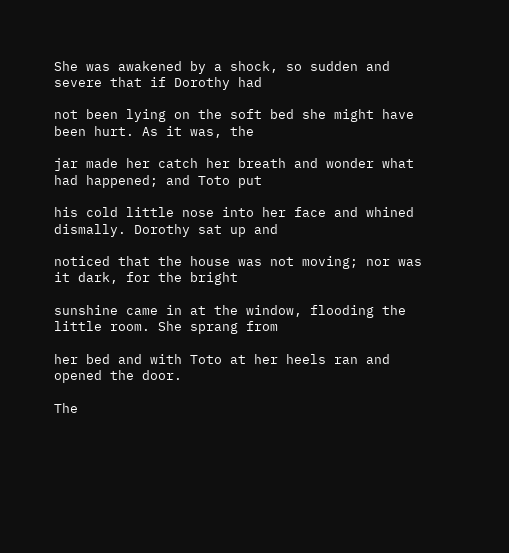She was awakened by a shock, so sudden and severe that if Dorothy had

not been lying on the soft bed she might have been hurt. As it was, the

jar made her catch her breath and wonder what had happened; and Toto put

his cold little nose into her face and whined dismally. Dorothy sat up and

noticed that the house was not moving; nor was it dark, for the bright

sunshine came in at the window, flooding the little room. She sprang from

her bed and with Toto at her heels ran and opened the door.

The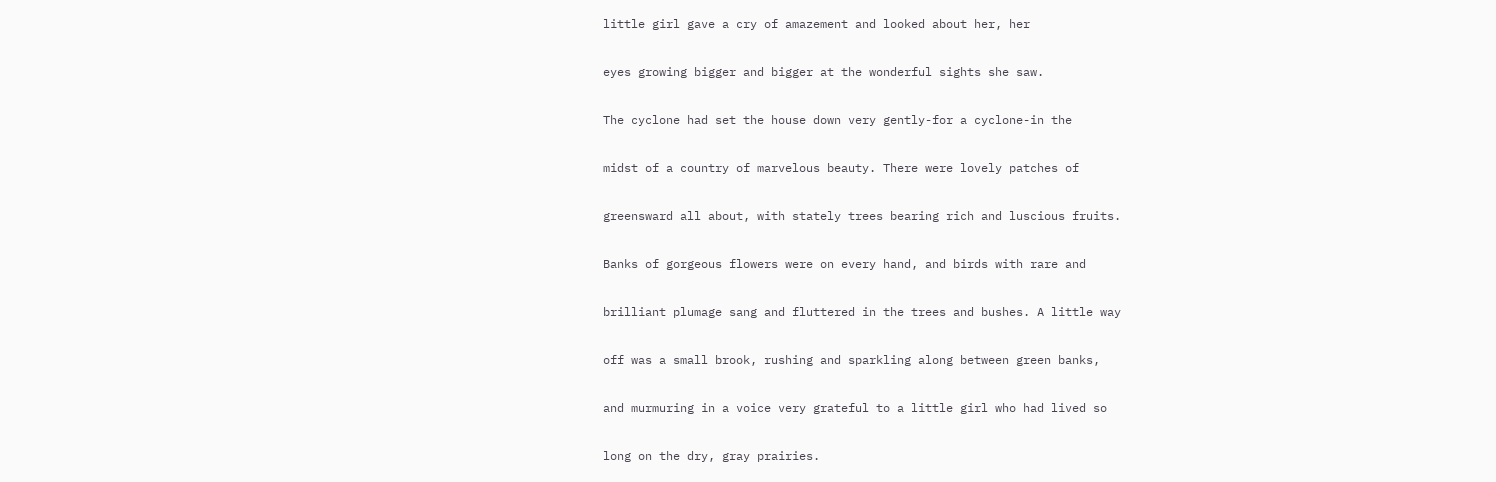little girl gave a cry of amazement and looked about her, her

eyes growing bigger and bigger at the wonderful sights she saw.

The cyclone had set the house down very gently-for a cyclone-in the

midst of a country of marvelous beauty. There were lovely patches of

greensward all about, with stately trees bearing rich and luscious fruits.

Banks of gorgeous flowers were on every hand, and birds with rare and

brilliant plumage sang and fluttered in the trees and bushes. A little way

off was a small brook, rushing and sparkling along between green banks,

and murmuring in a voice very grateful to a little girl who had lived so

long on the dry, gray prairies.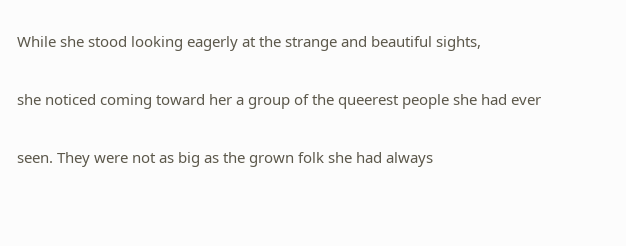While she stood looking eagerly at the strange and beautiful sights,

she noticed coming toward her a group of the queerest people she had ever

seen. They were not as big as the grown folk she had always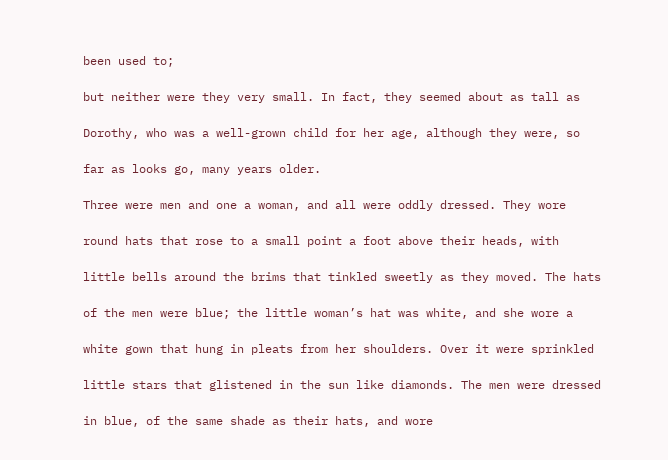been used to;

but neither were they very small. In fact, they seemed about as tall as

Dorothy, who was a well-grown child for her age, although they were, so

far as looks go, many years older.

Three were men and one a woman, and all were oddly dressed. They wore

round hats that rose to a small point a foot above their heads, with

little bells around the brims that tinkled sweetly as they moved. The hats

of the men were blue; the little woman’s hat was white, and she wore a

white gown that hung in pleats from her shoulders. Over it were sprinkled

little stars that glistened in the sun like diamonds. The men were dressed

in blue, of the same shade as their hats, and wore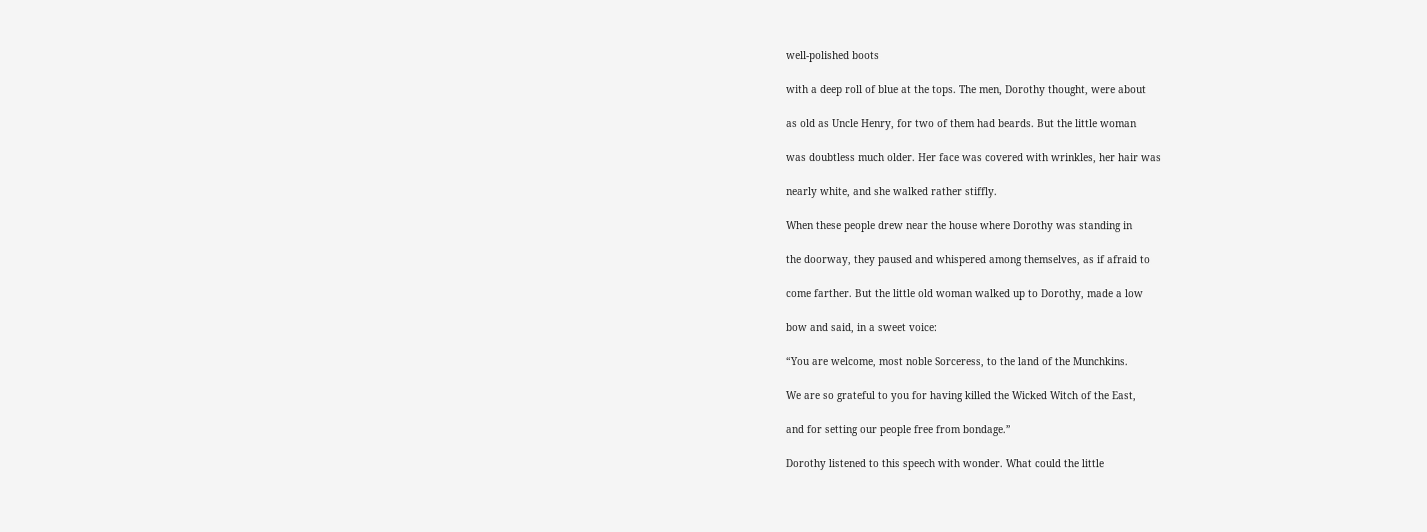well-polished boots

with a deep roll of blue at the tops. The men, Dorothy thought, were about

as old as Uncle Henry, for two of them had beards. But the little woman

was doubtless much older. Her face was covered with wrinkles, her hair was

nearly white, and she walked rather stiffly.

When these people drew near the house where Dorothy was standing in

the doorway, they paused and whispered among themselves, as if afraid to

come farther. But the little old woman walked up to Dorothy, made a low

bow and said, in a sweet voice:

“You are welcome, most noble Sorceress, to the land of the Munchkins.

We are so grateful to you for having killed the Wicked Witch of the East,

and for setting our people free from bondage.”

Dorothy listened to this speech with wonder. What could the little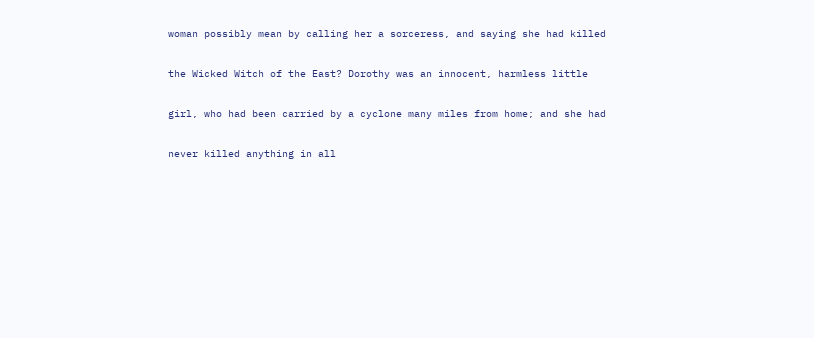woman possibly mean by calling her a sorceress, and saying she had killed

the Wicked Witch of the East? Dorothy was an innocent, harmless little

girl, who had been carried by a cyclone many miles from home; and she had

never killed anything in all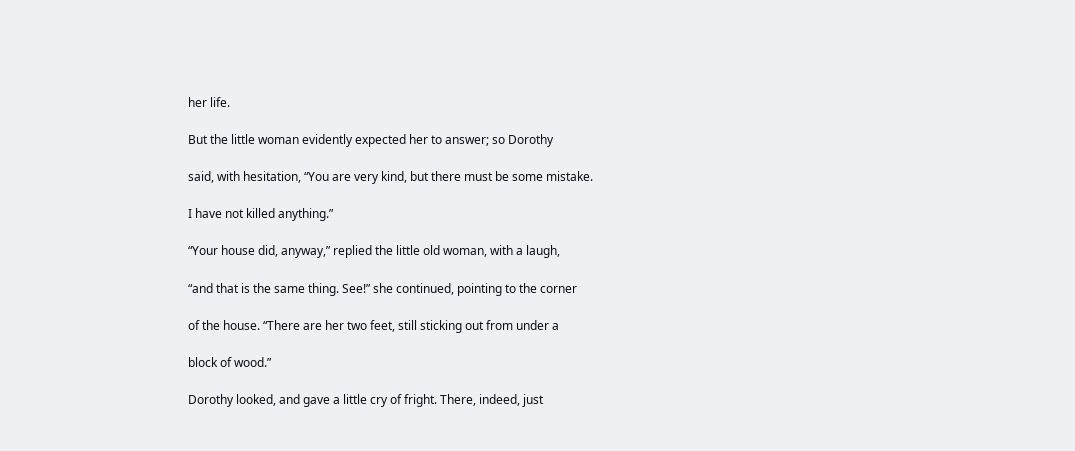her life.

But the little woman evidently expected her to answer; so Dorothy

said, with hesitation, “You are very kind, but there must be some mistake.

I have not killed anything.”

“Your house did, anyway,” replied the little old woman, with a laugh,

“and that is the same thing. See!” she continued, pointing to the corner

of the house. “There are her two feet, still sticking out from under a

block of wood.”

Dorothy looked, and gave a little cry of fright. There, indeed, just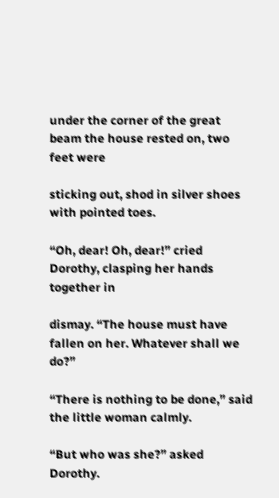under the corner of the great beam the house rested on, two feet were

sticking out, shod in silver shoes with pointed toes.

“Oh, dear! Oh, dear!” cried Dorothy, clasping her hands together in

dismay. “The house must have fallen on her. Whatever shall we do?”

“There is nothing to be done,” said the little woman calmly.

“But who was she?” asked Dorothy.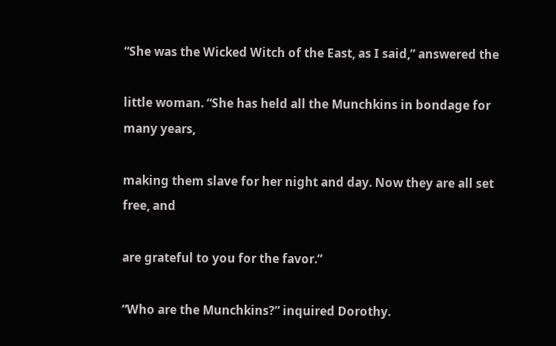“She was the Wicked Witch of the East, as I said,” answered the

little woman. “She has held all the Munchkins in bondage for many years,

making them slave for her night and day. Now they are all set free, and

are grateful to you for the favor.”

“Who are the Munchkins?” inquired Dorothy.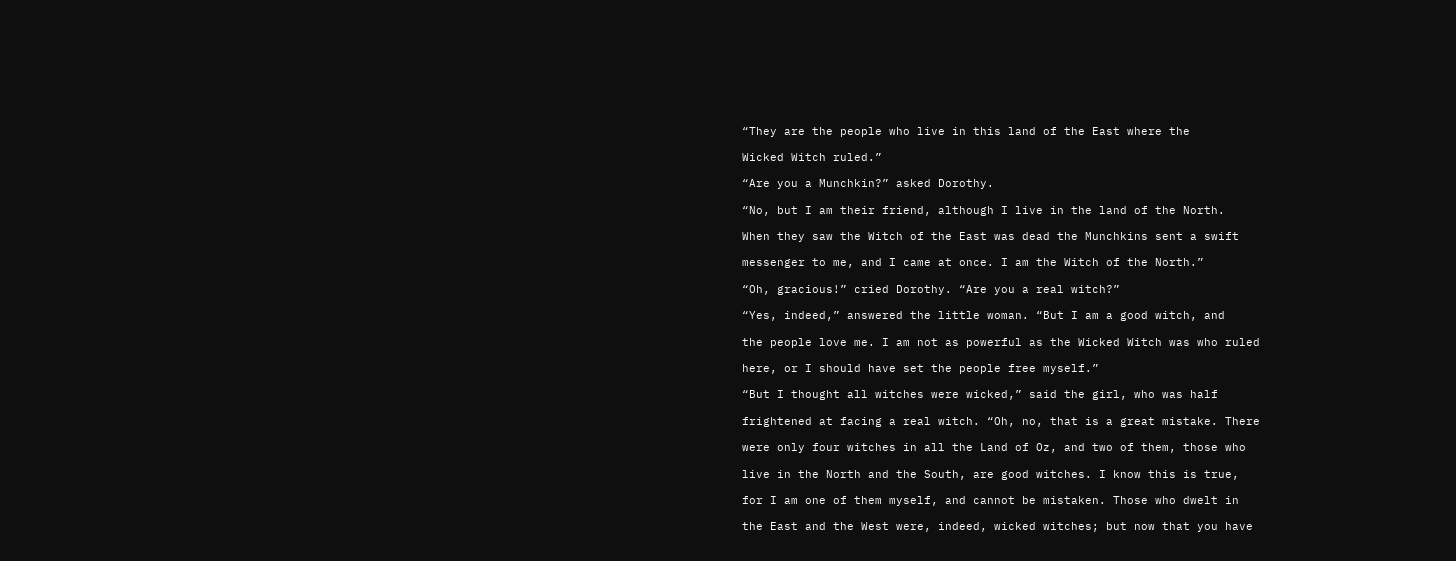“They are the people who live in this land of the East where the

Wicked Witch ruled.”

“Are you a Munchkin?” asked Dorothy.

“No, but I am their friend, although I live in the land of the North.

When they saw the Witch of the East was dead the Munchkins sent a swift

messenger to me, and I came at once. I am the Witch of the North.”

“Oh, gracious!” cried Dorothy. “Are you a real witch?”

“Yes, indeed,” answered the little woman. “But I am a good witch, and

the people love me. I am not as powerful as the Wicked Witch was who ruled

here, or I should have set the people free myself.”

“But I thought all witches were wicked,” said the girl, who was half

frightened at facing a real witch. “Oh, no, that is a great mistake. There

were only four witches in all the Land of Oz, and two of them, those who

live in the North and the South, are good witches. I know this is true,

for I am one of them myself, and cannot be mistaken. Those who dwelt in

the East and the West were, indeed, wicked witches; but now that you have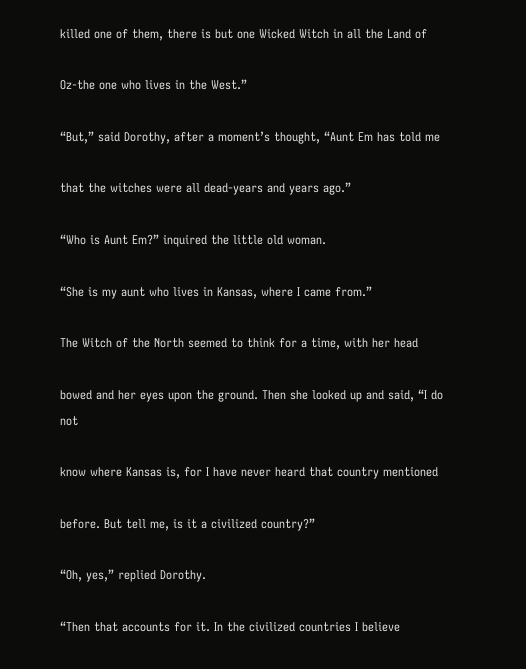killed one of them, there is but one Wicked Witch in all the Land of

Oz-the one who lives in the West.”

“But,” said Dorothy, after a moment’s thought, “Aunt Em has told me

that the witches were all dead-years and years ago.”

“Who is Aunt Em?” inquired the little old woman.

“She is my aunt who lives in Kansas, where I came from.”

The Witch of the North seemed to think for a time, with her head

bowed and her eyes upon the ground. Then she looked up and said, “I do not

know where Kansas is, for I have never heard that country mentioned

before. But tell me, is it a civilized country?”

“Oh, yes,” replied Dorothy.

“Then that accounts for it. In the civilized countries I believe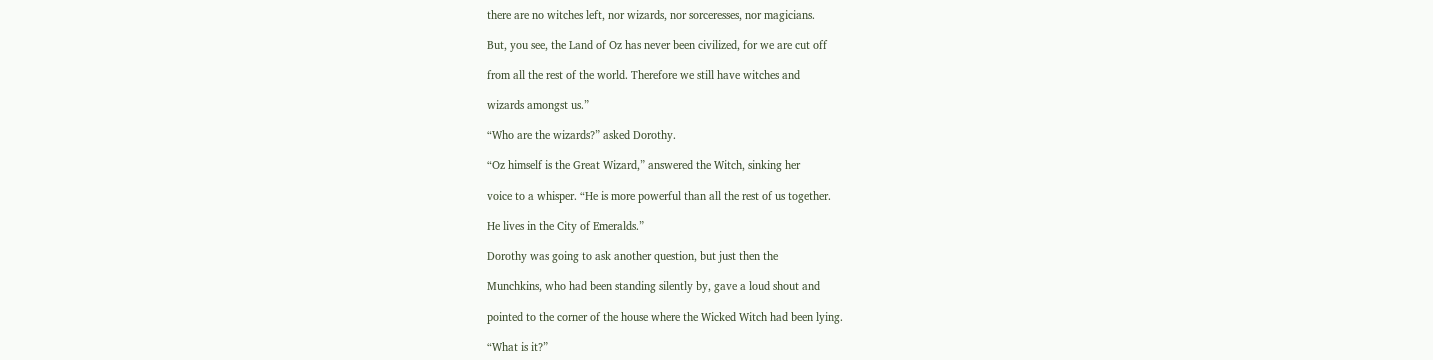there are no witches left, nor wizards, nor sorceresses, nor magicians.

But, you see, the Land of Oz has never been civilized, for we are cut off

from all the rest of the world. Therefore we still have witches and

wizards amongst us.”

“Who are the wizards?” asked Dorothy.

“Oz himself is the Great Wizard,” answered the Witch, sinking her

voice to a whisper. “He is more powerful than all the rest of us together.

He lives in the City of Emeralds.”

Dorothy was going to ask another question, but just then the

Munchkins, who had been standing silently by, gave a loud shout and

pointed to the corner of the house where the Wicked Witch had been lying.

“What is it?”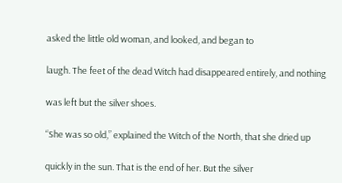asked the little old woman, and looked, and began to

laugh. The feet of the dead Witch had disappeared entirely, and nothing

was left but the silver shoes.

“She was so old,” explained the Witch of the North, that she dried up

quickly in the sun. That is the end of her. But the silver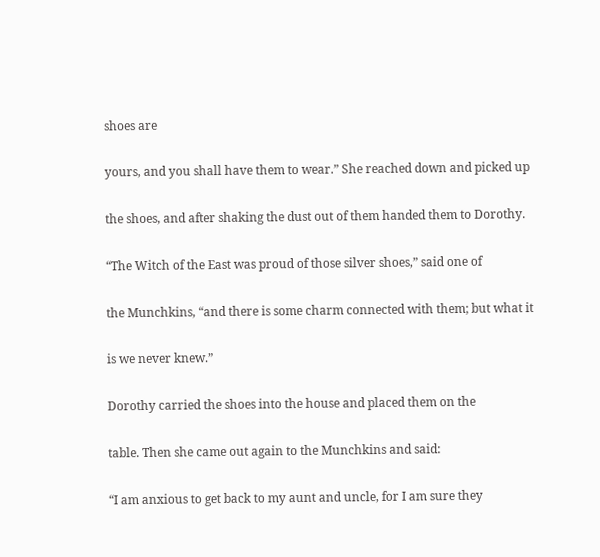shoes are

yours, and you shall have them to wear.” She reached down and picked up

the shoes, and after shaking the dust out of them handed them to Dorothy.

“The Witch of the East was proud of those silver shoes,” said one of

the Munchkins, “and there is some charm connected with them; but what it

is we never knew.”

Dorothy carried the shoes into the house and placed them on the

table. Then she came out again to the Munchkins and said:

“I am anxious to get back to my aunt and uncle, for I am sure they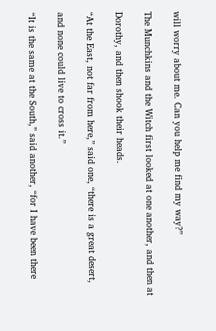will worry about me. Can you help me find my way?”

The Munchkins and the Witch first looked at one another, and then at

Dorothy, and then shook their heads.

“At the East, not far from here,” said one, “there is a great desert,

and none could live to cross it.”

“It is the same at the South,” said another, “for I have been there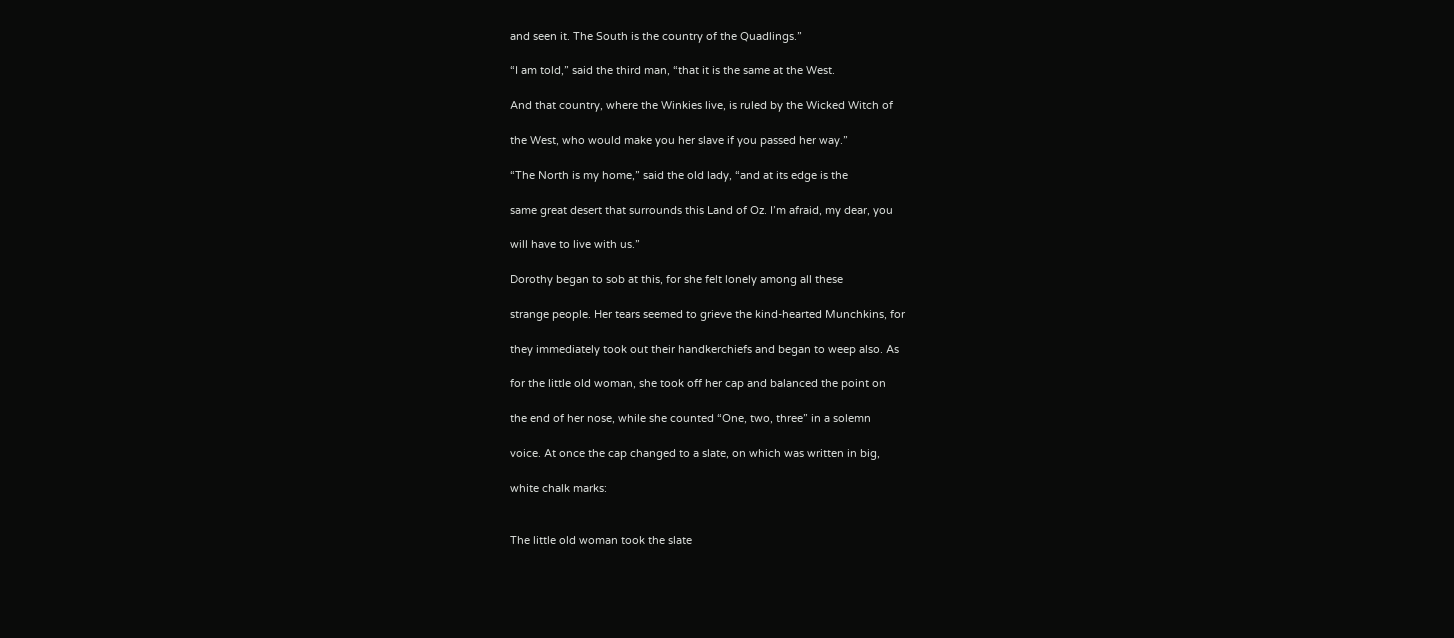and seen it. The South is the country of the Quadlings.”

“I am told,” said the third man, “that it is the same at the West.

And that country, where the Winkies live, is ruled by the Wicked Witch of

the West, who would make you her slave if you passed her way.”

“The North is my home,” said the old lady, “and at its edge is the

same great desert that surrounds this Land of Oz. I’m afraid, my dear, you

will have to live with us.”

Dorothy began to sob at this, for she felt lonely among all these

strange people. Her tears seemed to grieve the kind-hearted Munchkins, for

they immediately took out their handkerchiefs and began to weep also. As

for the little old woman, she took off her cap and balanced the point on

the end of her nose, while she counted “One, two, three” in a solemn

voice. At once the cap changed to a slate, on which was written in big,

white chalk marks:


The little old woman took the slate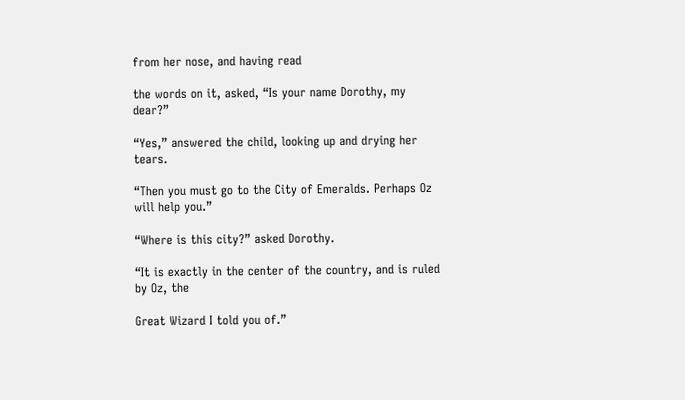from her nose, and having read

the words on it, asked, “Is your name Dorothy, my dear?”

“Yes,” answered the child, looking up and drying her tears.

“Then you must go to the City of Emeralds. Perhaps Oz will help you.”

“Where is this city?” asked Dorothy.

“It is exactly in the center of the country, and is ruled by Oz, the

Great Wizard I told you of.”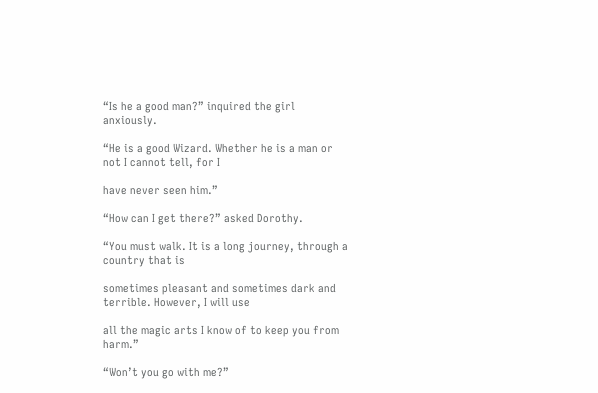“Is he a good man?” inquired the girl anxiously.

“He is a good Wizard. Whether he is a man or not I cannot tell, for I

have never seen him.”

“How can I get there?” asked Dorothy.

“You must walk. It is a long journey, through a country that is

sometimes pleasant and sometimes dark and terrible. However, I will use

all the magic arts I know of to keep you from harm.”

“Won’t you go with me?”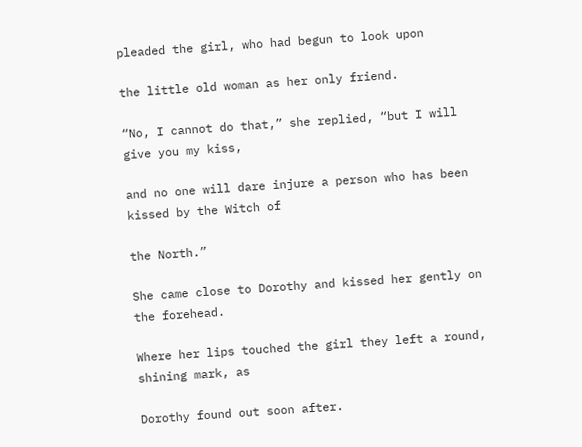pleaded the girl, who had begun to look upon

the little old woman as her only friend.

“No, I cannot do that,” she replied, “but I will give you my kiss,

and no one will dare injure a person who has been kissed by the Witch of

the North.”

She came close to Dorothy and kissed her gently on the forehead.

Where her lips touched the girl they left a round, shining mark, as

Dorothy found out soon after.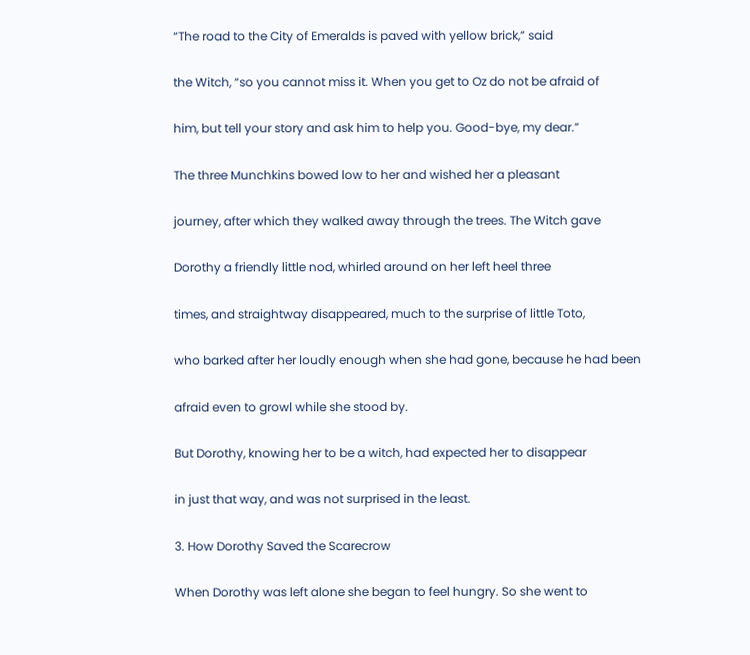“The road to the City of Emeralds is paved with yellow brick,” said

the Witch, “so you cannot miss it. When you get to Oz do not be afraid of

him, but tell your story and ask him to help you. Good-bye, my dear.”

The three Munchkins bowed low to her and wished her a pleasant

journey, after which they walked away through the trees. The Witch gave

Dorothy a friendly little nod, whirled around on her left heel three

times, and straightway disappeared, much to the surprise of little Toto,

who barked after her loudly enough when she had gone, because he had been

afraid even to growl while she stood by.

But Dorothy, knowing her to be a witch, had expected her to disappear

in just that way, and was not surprised in the least.

3. How Dorothy Saved the Scarecrow

When Dorothy was left alone she began to feel hungry. So she went to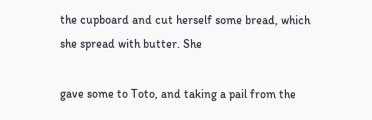the cupboard and cut herself some bread, which she spread with butter. She

gave some to Toto, and taking a pail from the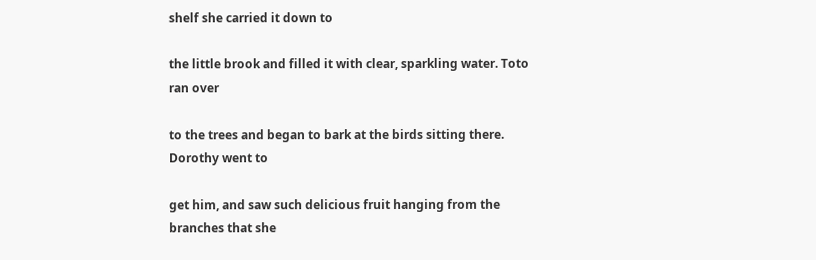shelf she carried it down to

the little brook and filled it with clear, sparkling water. Toto ran over

to the trees and began to bark at the birds sitting there. Dorothy went to

get him, and saw such delicious fruit hanging from the branches that she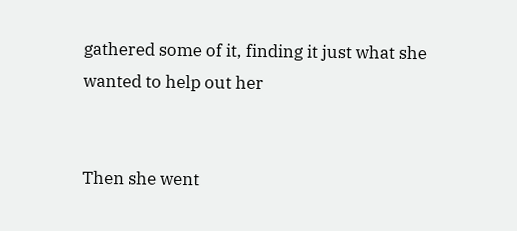gathered some of it, finding it just what she wanted to help out her


Then she went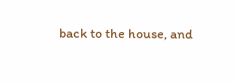back to the house, and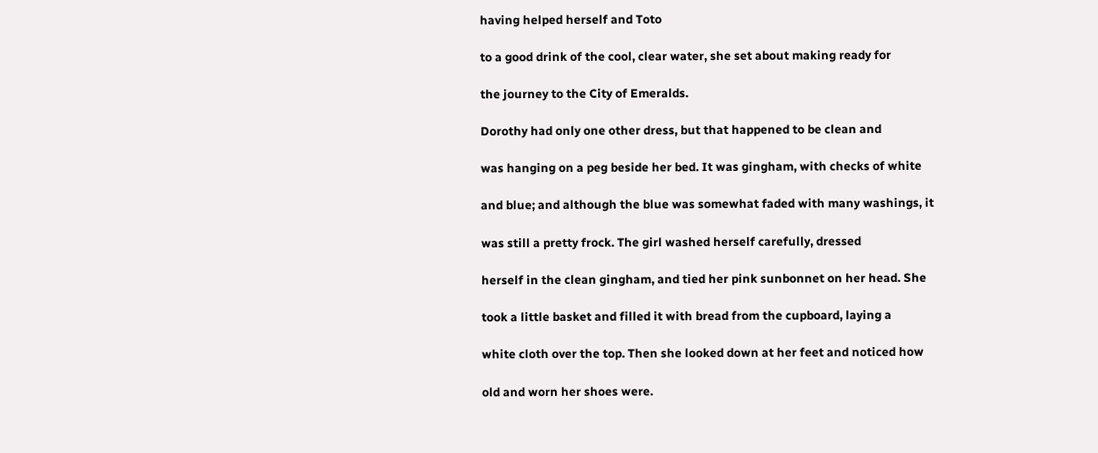having helped herself and Toto

to a good drink of the cool, clear water, she set about making ready for

the journey to the City of Emeralds.

Dorothy had only one other dress, but that happened to be clean and

was hanging on a peg beside her bed. It was gingham, with checks of white

and blue; and although the blue was somewhat faded with many washings, it

was still a pretty frock. The girl washed herself carefully, dressed

herself in the clean gingham, and tied her pink sunbonnet on her head. She

took a little basket and filled it with bread from the cupboard, laying a

white cloth over the top. Then she looked down at her feet and noticed how

old and worn her shoes were.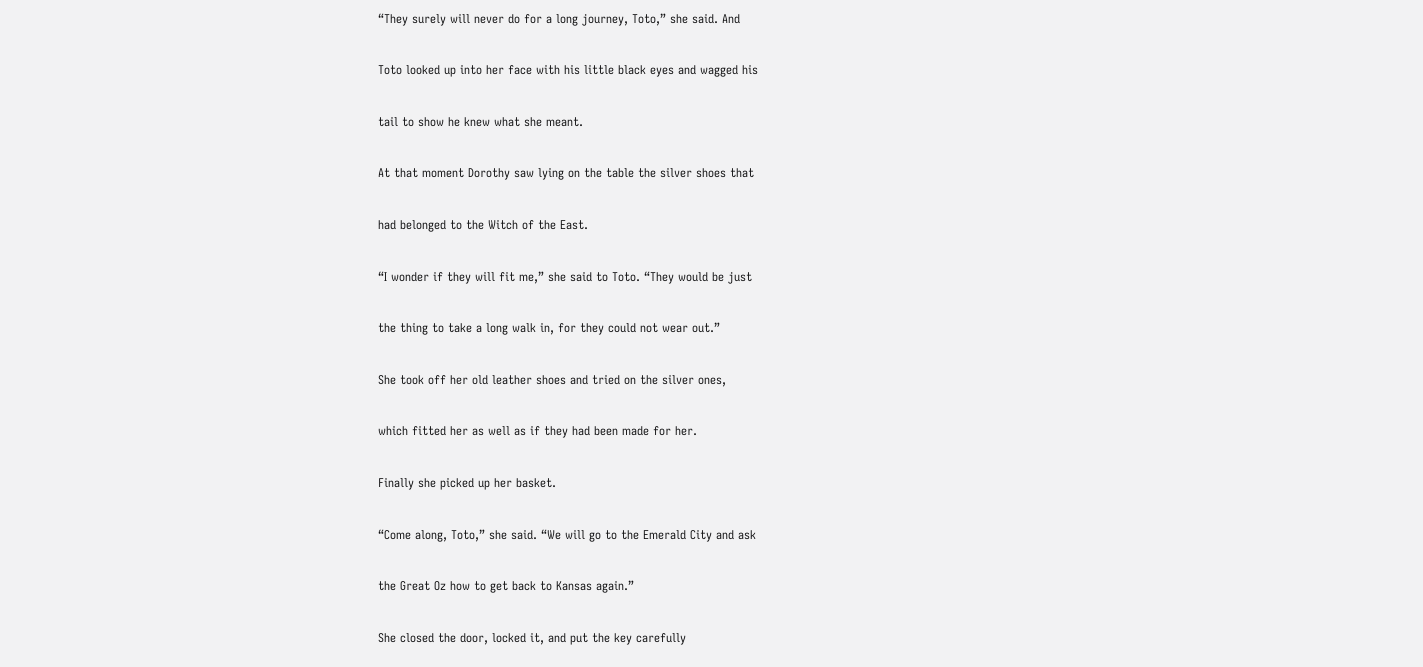“They surely will never do for a long journey, Toto,” she said. And

Toto looked up into her face with his little black eyes and wagged his

tail to show he knew what she meant.

At that moment Dorothy saw lying on the table the silver shoes that

had belonged to the Witch of the East.

“I wonder if they will fit me,” she said to Toto. “They would be just

the thing to take a long walk in, for they could not wear out.”

She took off her old leather shoes and tried on the silver ones,

which fitted her as well as if they had been made for her.

Finally she picked up her basket.

“Come along, Toto,” she said. “We will go to the Emerald City and ask

the Great Oz how to get back to Kansas again.”

She closed the door, locked it, and put the key carefully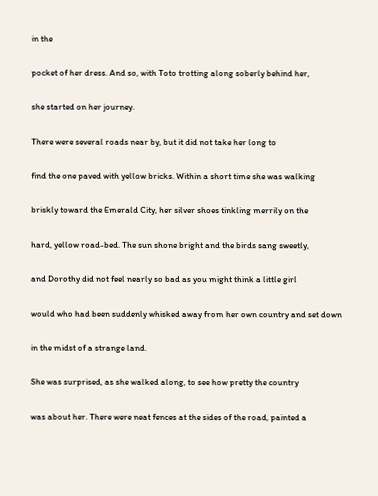in the

pocket of her dress. And so, with Toto trotting along soberly behind her,

she started on her journey.

There were several roads near by, but it did not take her long to

find the one paved with yellow bricks. Within a short time she was walking

briskly toward the Emerald City, her silver shoes tinkling merrily on the

hard, yellow road-bed. The sun shone bright and the birds sang sweetly,

and Dorothy did not feel nearly so bad as you might think a little girl

would who had been suddenly whisked away from her own country and set down

in the midst of a strange land.

She was surprised, as she walked along, to see how pretty the country

was about her. There were neat fences at the sides of the road, painted a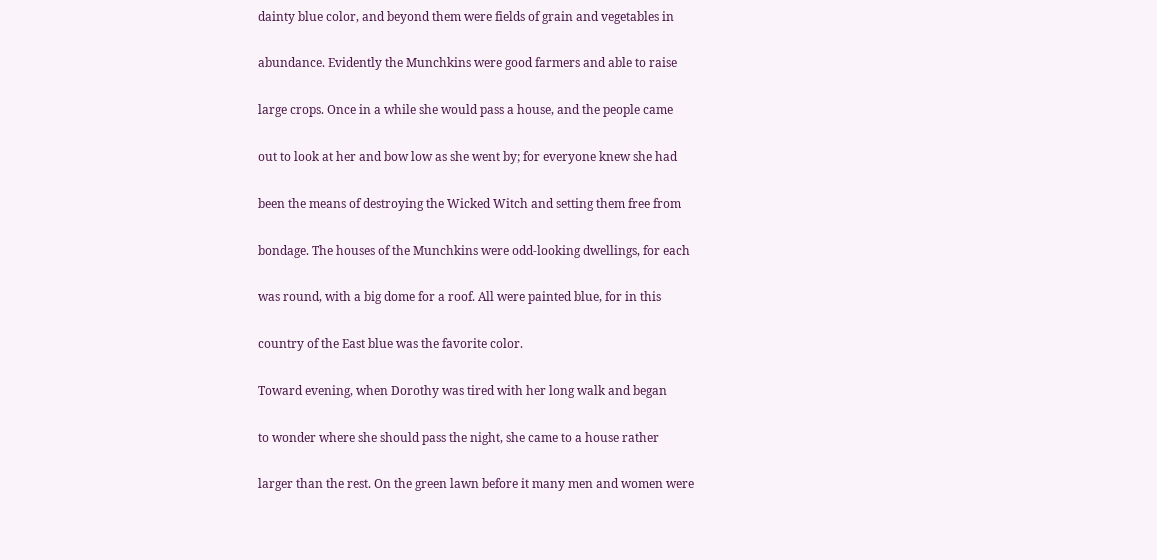dainty blue color, and beyond them were fields of grain and vegetables in

abundance. Evidently the Munchkins were good farmers and able to raise

large crops. Once in a while she would pass a house, and the people came

out to look at her and bow low as she went by; for everyone knew she had

been the means of destroying the Wicked Witch and setting them free from

bondage. The houses of the Munchkins were odd-looking dwellings, for each

was round, with a big dome for a roof. All were painted blue, for in this

country of the East blue was the favorite color.

Toward evening, when Dorothy was tired with her long walk and began

to wonder where she should pass the night, she came to a house rather

larger than the rest. On the green lawn before it many men and women were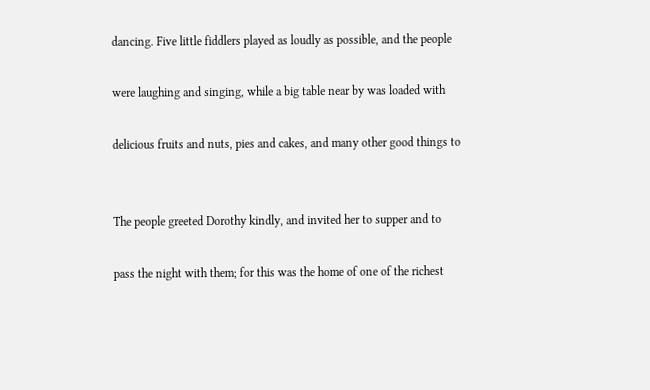dancing. Five little fiddlers played as loudly as possible, and the people

were laughing and singing, while a big table near by was loaded with

delicious fruits and nuts, pies and cakes, and many other good things to


The people greeted Dorothy kindly, and invited her to supper and to

pass the night with them; for this was the home of one of the richest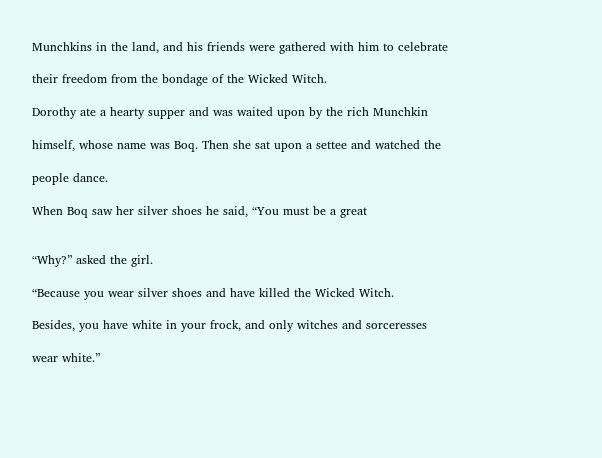Munchkins in the land, and his friends were gathered with him to celebrate

their freedom from the bondage of the Wicked Witch.

Dorothy ate a hearty supper and was waited upon by the rich Munchkin

himself, whose name was Boq. Then she sat upon a settee and watched the

people dance.

When Boq saw her silver shoes he said, “You must be a great


“Why?” asked the girl.

“Because you wear silver shoes and have killed the Wicked Witch.

Besides, you have white in your frock, and only witches and sorceresses

wear white.”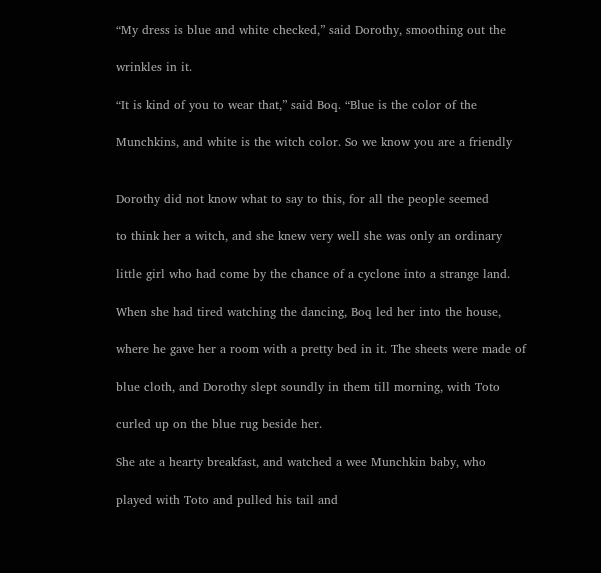“My dress is blue and white checked,” said Dorothy, smoothing out the

wrinkles in it.

“It is kind of you to wear that,” said Boq. “Blue is the color of the

Munchkins, and white is the witch color. So we know you are a friendly


Dorothy did not know what to say to this, for all the people seemed

to think her a witch, and she knew very well she was only an ordinary

little girl who had come by the chance of a cyclone into a strange land.

When she had tired watching the dancing, Boq led her into the house,

where he gave her a room with a pretty bed in it. The sheets were made of

blue cloth, and Dorothy slept soundly in them till morning, with Toto

curled up on the blue rug beside her.

She ate a hearty breakfast, and watched a wee Munchkin baby, who

played with Toto and pulled his tail and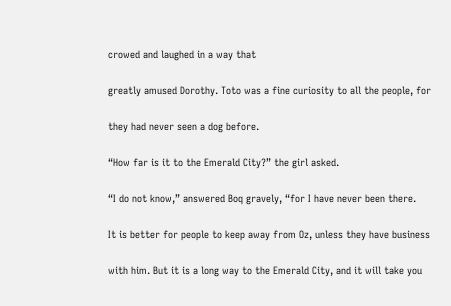crowed and laughed in a way that

greatly amused Dorothy. Toto was a fine curiosity to all the people, for

they had never seen a dog before.

“How far is it to the Emerald City?” the girl asked.

“I do not know,” answered Boq gravely, “for I have never been there.

It is better for people to keep away from Oz, unless they have business

with him. But it is a long way to the Emerald City, and it will take you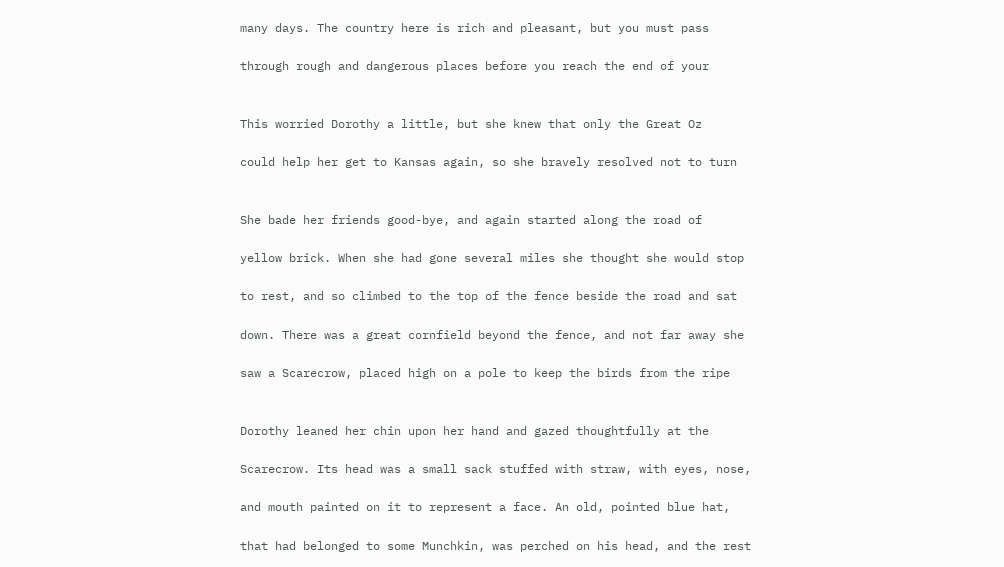many days. The country here is rich and pleasant, but you must pass

through rough and dangerous places before you reach the end of your


This worried Dorothy a little, but she knew that only the Great Oz

could help her get to Kansas again, so she bravely resolved not to turn


She bade her friends good-bye, and again started along the road of

yellow brick. When she had gone several miles she thought she would stop

to rest, and so climbed to the top of the fence beside the road and sat

down. There was a great cornfield beyond the fence, and not far away she

saw a Scarecrow, placed high on a pole to keep the birds from the ripe


Dorothy leaned her chin upon her hand and gazed thoughtfully at the

Scarecrow. Its head was a small sack stuffed with straw, with eyes, nose,

and mouth painted on it to represent a face. An old, pointed blue hat,

that had belonged to some Munchkin, was perched on his head, and the rest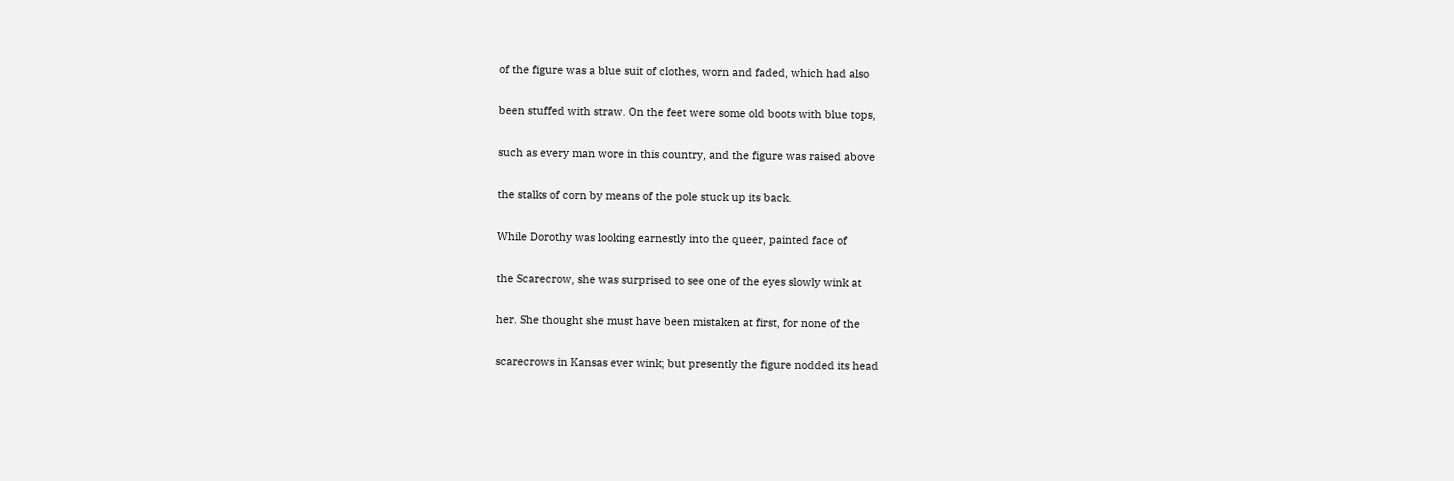of the figure was a blue suit of clothes, worn and faded, which had also

been stuffed with straw. On the feet were some old boots with blue tops,

such as every man wore in this country, and the figure was raised above

the stalks of corn by means of the pole stuck up its back.

While Dorothy was looking earnestly into the queer, painted face of

the Scarecrow, she was surprised to see one of the eyes slowly wink at

her. She thought she must have been mistaken at first, for none of the

scarecrows in Kansas ever wink; but presently the figure nodded its head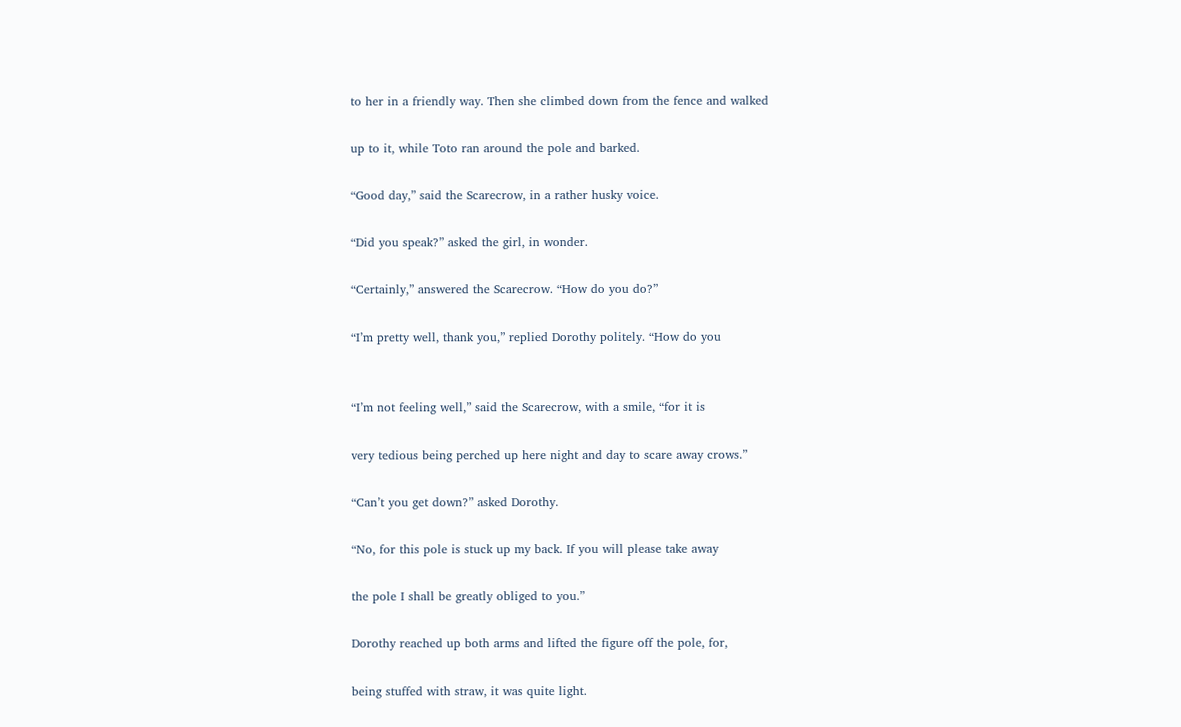to her in a friendly way. Then she climbed down from the fence and walked

up to it, while Toto ran around the pole and barked.

“Good day,” said the Scarecrow, in a rather husky voice.

“Did you speak?” asked the girl, in wonder.

“Certainly,” answered the Scarecrow. “How do you do?”

“I’m pretty well, thank you,” replied Dorothy politely. “How do you


“I’m not feeling well,” said the Scarecrow, with a smile, “for it is

very tedious being perched up here night and day to scare away crows.”

“Can’t you get down?” asked Dorothy.

“No, for this pole is stuck up my back. If you will please take away

the pole I shall be greatly obliged to you.”

Dorothy reached up both arms and lifted the figure off the pole, for,

being stuffed with straw, it was quite light.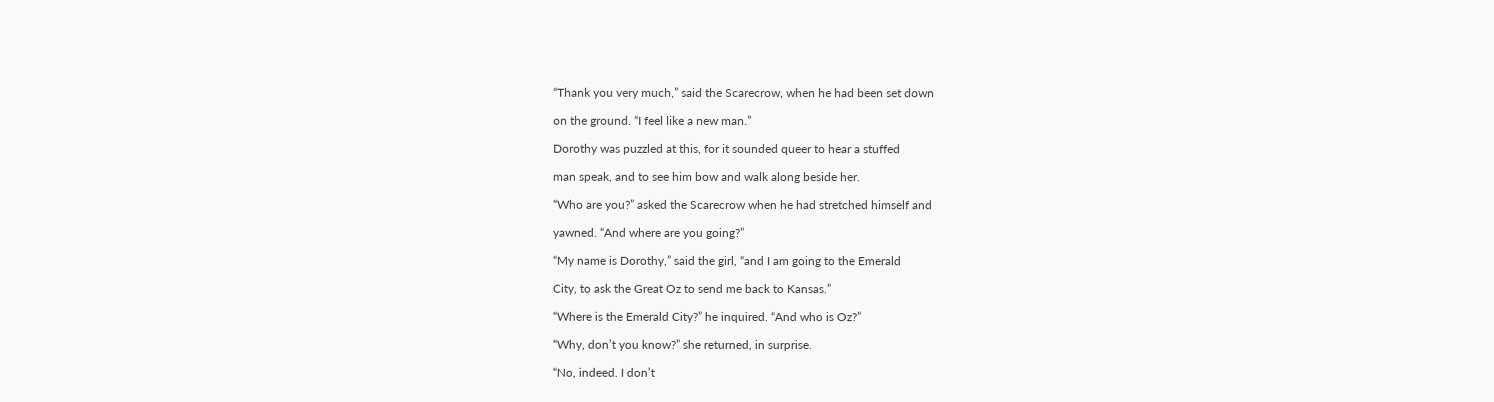“Thank you very much,” said the Scarecrow, when he had been set down

on the ground. “I feel like a new man.”

Dorothy was puzzled at this, for it sounded queer to hear a stuffed

man speak, and to see him bow and walk along beside her.

“Who are you?” asked the Scarecrow when he had stretched himself and

yawned. “And where are you going?”

“My name is Dorothy,” said the girl, “and I am going to the Emerald

City, to ask the Great Oz to send me back to Kansas.”

“Where is the Emerald City?” he inquired. “And who is Oz?”

“Why, don’t you know?” she returned, in surprise.

“No, indeed. I don’t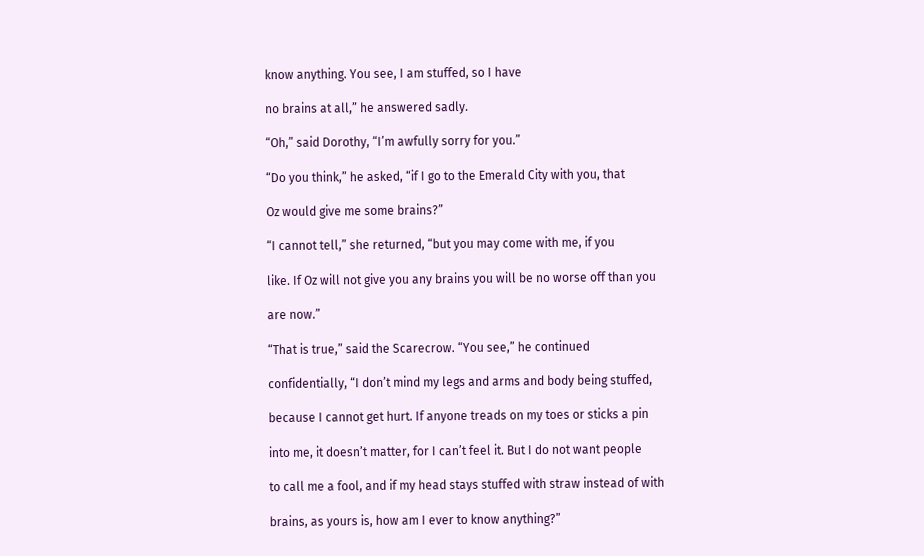know anything. You see, I am stuffed, so I have

no brains at all,” he answered sadly.

“Oh,” said Dorothy, “I’m awfully sorry for you.”

“Do you think,” he asked, “if I go to the Emerald City with you, that

Oz would give me some brains?”

“I cannot tell,” she returned, “but you may come with me, if you

like. If Oz will not give you any brains you will be no worse off than you

are now.”

“That is true,” said the Scarecrow. “You see,” he continued

confidentially, “I don’t mind my legs and arms and body being stuffed,

because I cannot get hurt. If anyone treads on my toes or sticks a pin

into me, it doesn’t matter, for I can’t feel it. But I do not want people

to call me a fool, and if my head stays stuffed with straw instead of with

brains, as yours is, how am I ever to know anything?”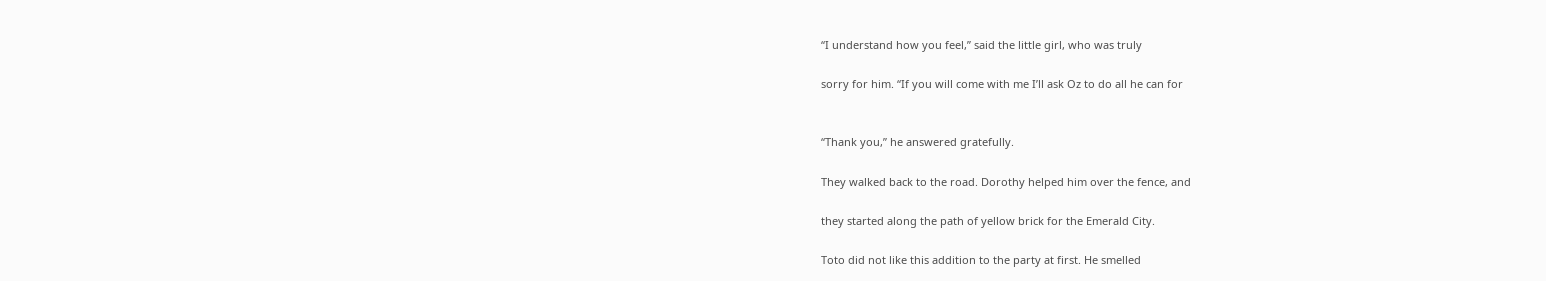“I understand how you feel,” said the little girl, who was truly

sorry for him. “If you will come with me I’ll ask Oz to do all he can for


“Thank you,” he answered gratefully.

They walked back to the road. Dorothy helped him over the fence, and

they started along the path of yellow brick for the Emerald City.

Toto did not like this addition to the party at first. He smelled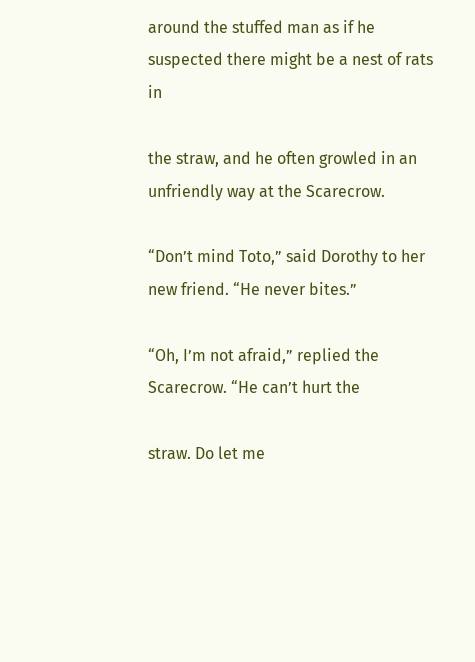around the stuffed man as if he suspected there might be a nest of rats in

the straw, and he often growled in an unfriendly way at the Scarecrow.

“Don’t mind Toto,” said Dorothy to her new friend. “He never bites.”

“Oh, I’m not afraid,” replied the Scarecrow. “He can’t hurt the

straw. Do let me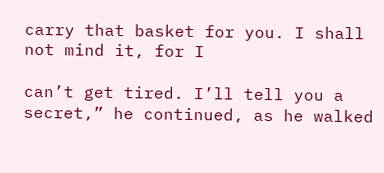carry that basket for you. I shall not mind it, for I

can’t get tired. I’ll tell you a secret,” he continued, as he walked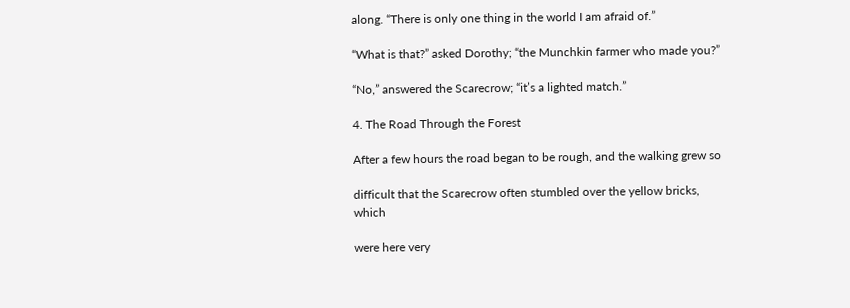along. “There is only one thing in the world I am afraid of.”

“What is that?” asked Dorothy; “the Munchkin farmer who made you?”

“No,” answered the Scarecrow; “it’s a lighted match.”

4. The Road Through the Forest

After a few hours the road began to be rough, and the walking grew so

difficult that the Scarecrow often stumbled over the yellow bricks, which

were here very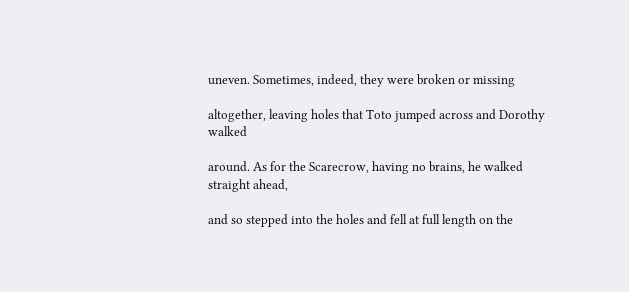uneven. Sometimes, indeed, they were broken or missing

altogether, leaving holes that Toto jumped across and Dorothy walked

around. As for the Scarecrow, having no brains, he walked straight ahead,

and so stepped into the holes and fell at full length on the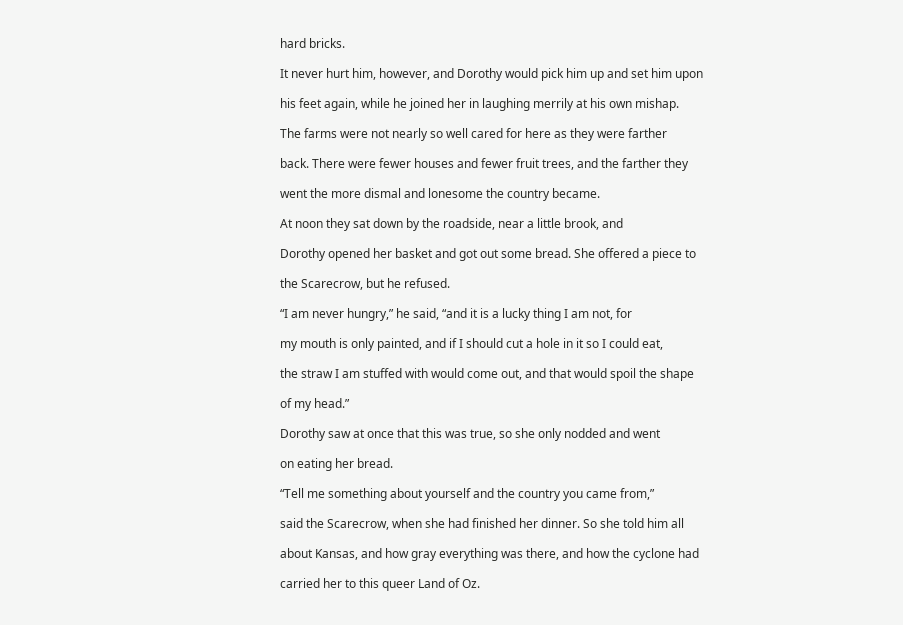hard bricks.

It never hurt him, however, and Dorothy would pick him up and set him upon

his feet again, while he joined her in laughing merrily at his own mishap.

The farms were not nearly so well cared for here as they were farther

back. There were fewer houses and fewer fruit trees, and the farther they

went the more dismal and lonesome the country became.

At noon they sat down by the roadside, near a little brook, and

Dorothy opened her basket and got out some bread. She offered a piece to

the Scarecrow, but he refused.

“I am never hungry,” he said, “and it is a lucky thing I am not, for

my mouth is only painted, and if I should cut a hole in it so I could eat,

the straw I am stuffed with would come out, and that would spoil the shape

of my head.”

Dorothy saw at once that this was true, so she only nodded and went

on eating her bread.

“Tell me something about yourself and the country you came from,”

said the Scarecrow, when she had finished her dinner. So she told him all

about Kansas, and how gray everything was there, and how the cyclone had

carried her to this queer Land of Oz.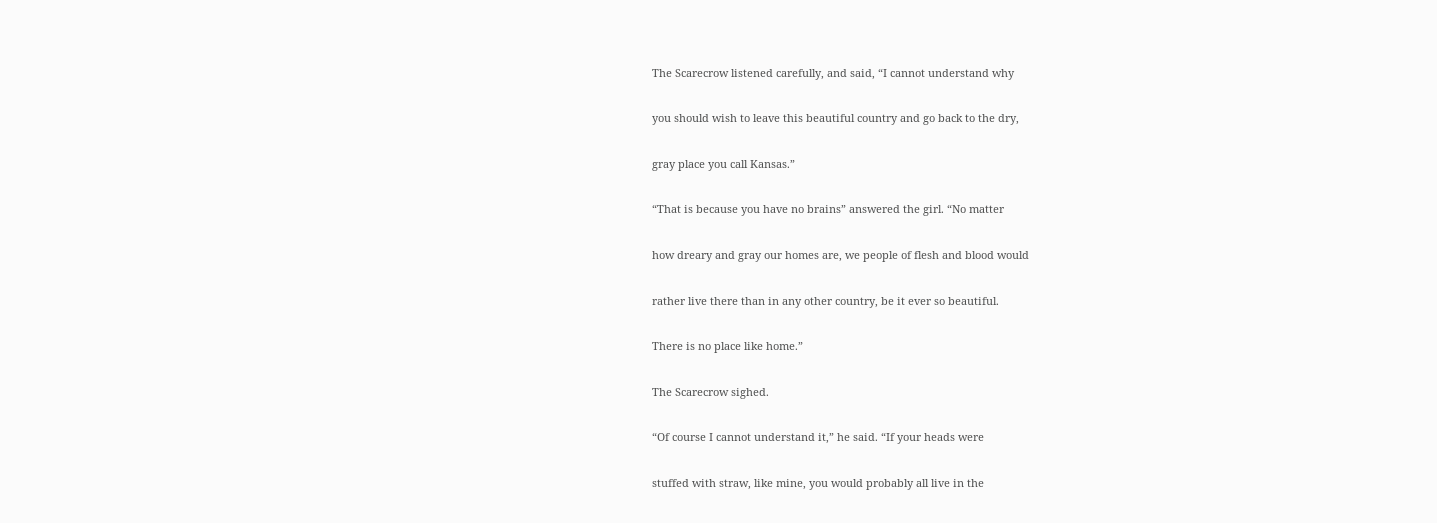The Scarecrow listened carefully, and said, “I cannot understand why

you should wish to leave this beautiful country and go back to the dry,

gray place you call Kansas.”

“That is because you have no brains” answered the girl. “No matter

how dreary and gray our homes are, we people of flesh and blood would

rather live there than in any other country, be it ever so beautiful.

There is no place like home.”

The Scarecrow sighed.

“Of course I cannot understand it,” he said. “If your heads were

stuffed with straw, like mine, you would probably all live in the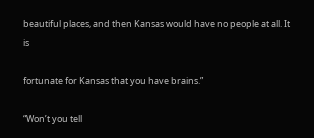beautiful places, and then Kansas would have no people at all. It is

fortunate for Kansas that you have brains.”

“Won’t you tell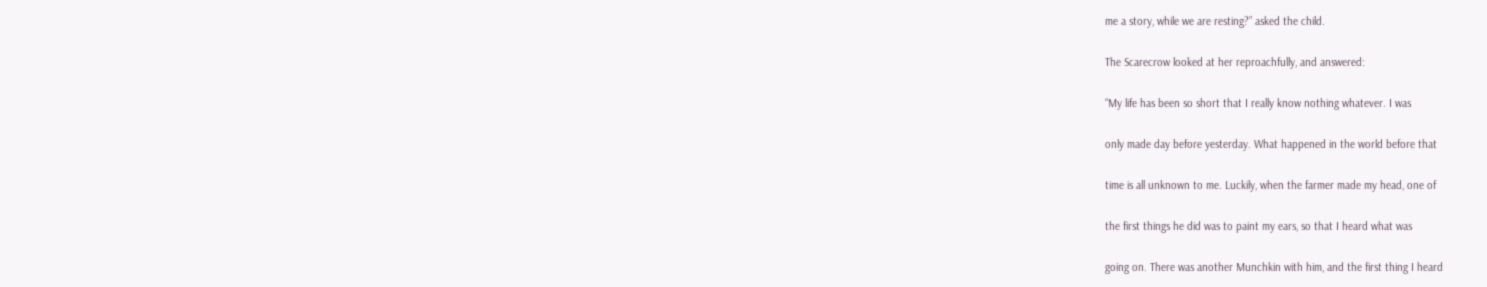me a story, while we are resting?” asked the child.

The Scarecrow looked at her reproachfully, and answered:

“My life has been so short that I really know nothing whatever. I was

only made day before yesterday. What happened in the world before that

time is all unknown to me. Luckily, when the farmer made my head, one of

the first things he did was to paint my ears, so that I heard what was

going on. There was another Munchkin with him, and the first thing I heard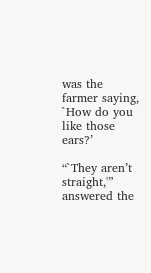was the farmer saying, `How do you like those ears?’

“`They aren’t straight,'” answered the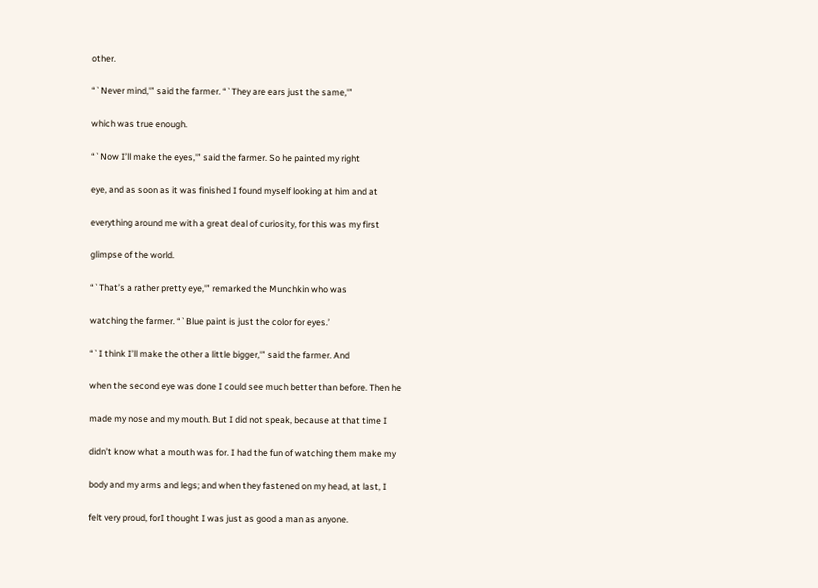other.

“`Never mind,'” said the farmer. “`They are ears just the same,'”

which was true enough.

“`Now I’ll make the eyes,'” said the farmer. So he painted my right

eye, and as soon as it was finished I found myself looking at him and at

everything around me with a great deal of curiosity, for this was my first

glimpse of the world.

“`That’s a rather pretty eye,'” remarked the Munchkin who was

watching the farmer. “`Blue paint is just the color for eyes.’

“`I think I’ll make the other a little bigger,'” said the farmer. And

when the second eye was done I could see much better than before. Then he

made my nose and my mouth. But I did not speak, because at that time I

didn’t know what a mouth was for. I had the fun of watching them make my

body and my arms and legs; and when they fastened on my head, at last, I

felt very proud, forI thought I was just as good a man as anyone.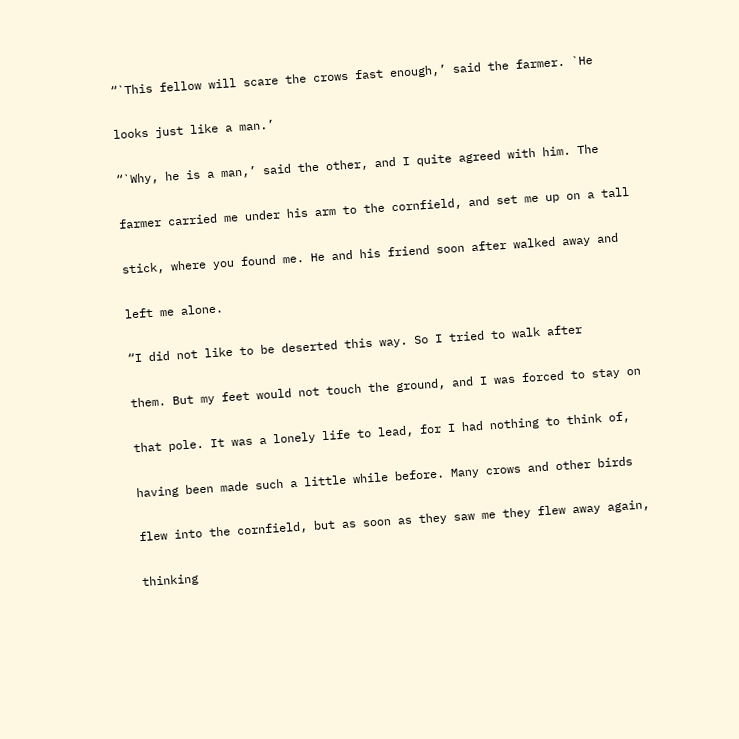“`This fellow will scare the crows fast enough,’ said the farmer. `He

looks just like a man.’

“`Why, he is a man,’ said the other, and I quite agreed with him. The

farmer carried me under his arm to the cornfield, and set me up on a tall

stick, where you found me. He and his friend soon after walked away and

left me alone.

“I did not like to be deserted this way. So I tried to walk after

them. But my feet would not touch the ground, and I was forced to stay on

that pole. It was a lonely life to lead, for I had nothing to think of,

having been made such a little while before. Many crows and other birds

flew into the cornfield, but as soon as they saw me they flew away again,

thinking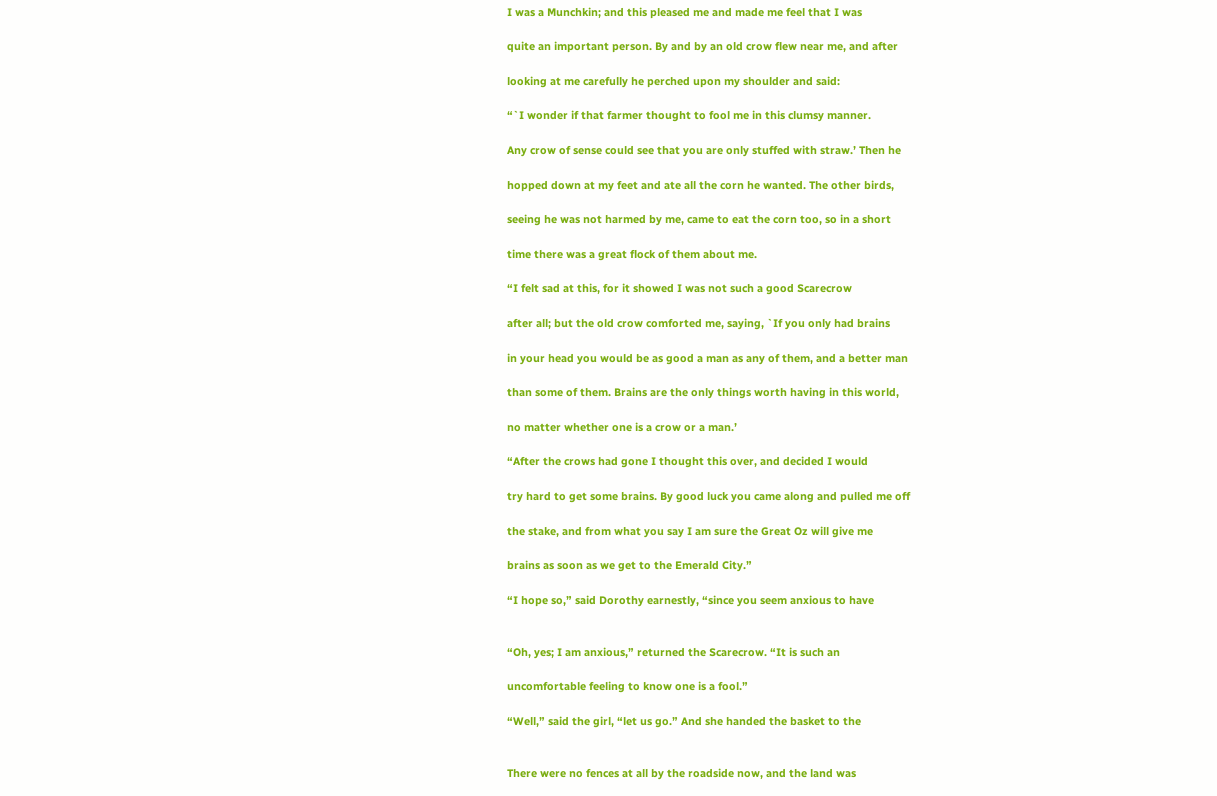I was a Munchkin; and this pleased me and made me feel that I was

quite an important person. By and by an old crow flew near me, and after

looking at me carefully he perched upon my shoulder and said:

“`I wonder if that farmer thought to fool me in this clumsy manner.

Any crow of sense could see that you are only stuffed with straw.’ Then he

hopped down at my feet and ate all the corn he wanted. The other birds,

seeing he was not harmed by me, came to eat the corn too, so in a short

time there was a great flock of them about me.

“I felt sad at this, for it showed I was not such a good Scarecrow

after all; but the old crow comforted me, saying, `If you only had brains

in your head you would be as good a man as any of them, and a better man

than some of them. Brains are the only things worth having in this world,

no matter whether one is a crow or a man.’

“After the crows had gone I thought this over, and decided I would

try hard to get some brains. By good luck you came along and pulled me off

the stake, and from what you say I am sure the Great Oz will give me

brains as soon as we get to the Emerald City.”

“I hope so,” said Dorothy earnestly, “since you seem anxious to have


“Oh, yes; I am anxious,” returned the Scarecrow. “It is such an

uncomfortable feeling to know one is a fool.”

“Well,” said the girl, “let us go.” And she handed the basket to the


There were no fences at all by the roadside now, and the land was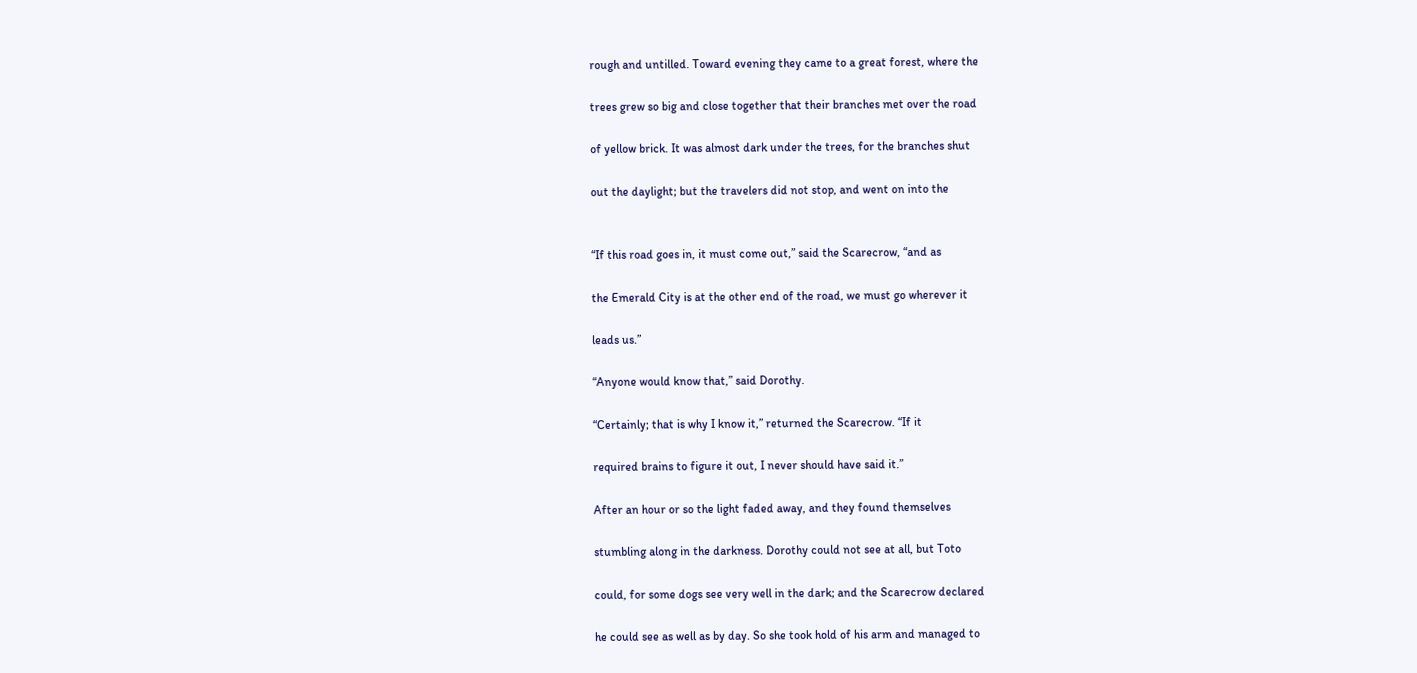rough and untilled. Toward evening they came to a great forest, where the

trees grew so big and close together that their branches met over the road

of yellow brick. It was almost dark under the trees, for the branches shut

out the daylight; but the travelers did not stop, and went on into the


“If this road goes in, it must come out,” said the Scarecrow, “and as

the Emerald City is at the other end of the road, we must go wherever it

leads us.”

“Anyone would know that,” said Dorothy.

“Certainly; that is why I know it,” returned the Scarecrow. “If it

required brains to figure it out, I never should have said it.”

After an hour or so the light faded away, and they found themselves

stumbling along in the darkness. Dorothy could not see at all, but Toto

could, for some dogs see very well in the dark; and the Scarecrow declared

he could see as well as by day. So she took hold of his arm and managed to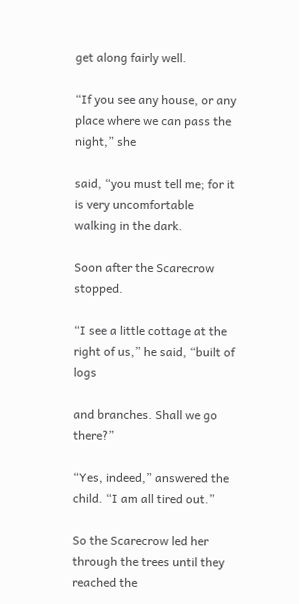get along fairly well.

“If you see any house, or any place where we can pass the night,” she

said, “you must tell me; for it is very uncomfortable walking in the dark.

Soon after the Scarecrow stopped.

“I see a little cottage at the right of us,” he said, “built of logs

and branches. Shall we go there?”

“Yes, indeed,” answered the child. “I am all tired out.”

So the Scarecrow led her through the trees until they reached the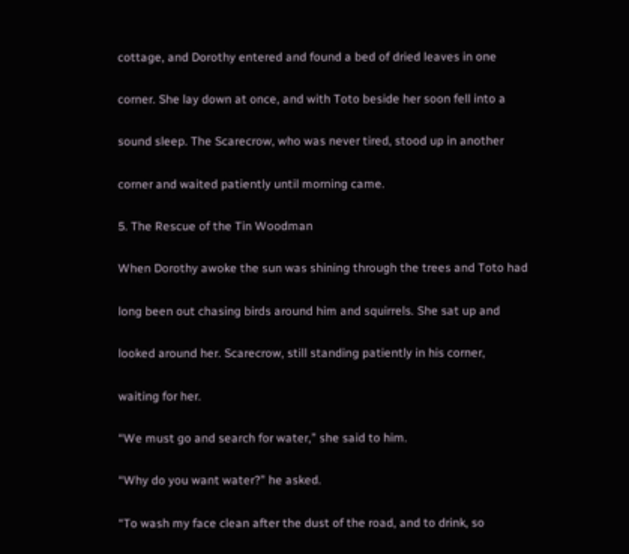cottage, and Dorothy entered and found a bed of dried leaves in one

corner. She lay down at once, and with Toto beside her soon fell into a

sound sleep. The Scarecrow, who was never tired, stood up in another

corner and waited patiently until morning came.

5. The Rescue of the Tin Woodman

When Dorothy awoke the sun was shining through the trees and Toto had

long been out chasing birds around him and squirrels. She sat up and

looked around her. Scarecrow, still standing patiently in his corner,

waiting for her.

“We must go and search for water,” she said to him.

“Why do you want water?” he asked.

“To wash my face clean after the dust of the road, and to drink, so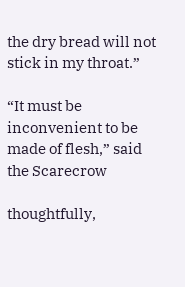the dry bread will not stick in my throat.”

“It must be inconvenient to be made of flesh,” said the Scarecrow

thoughtfully,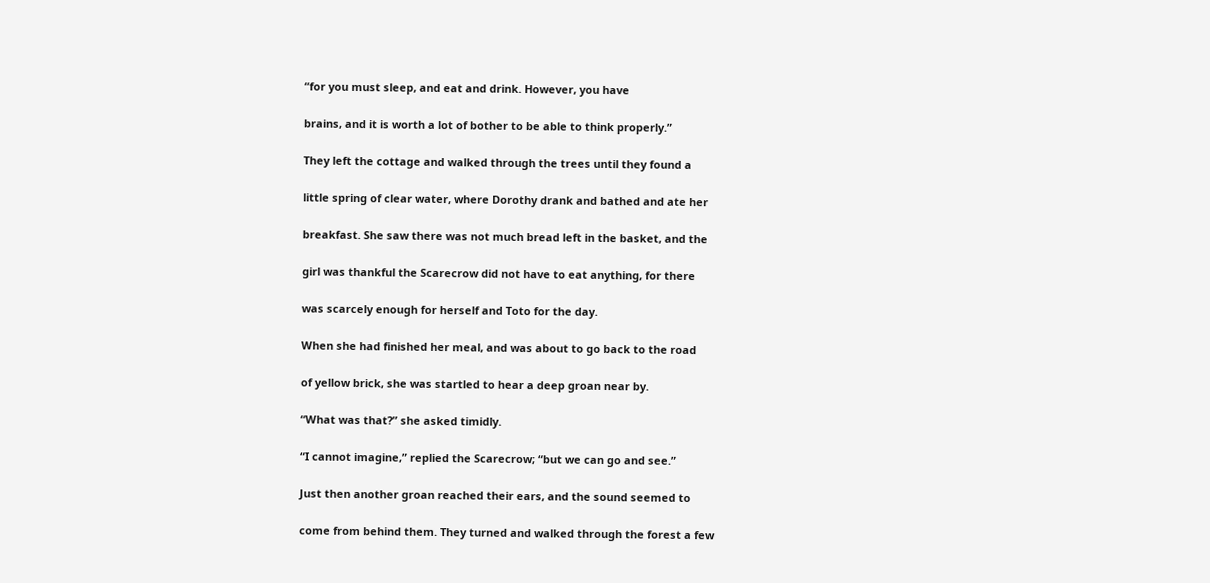“for you must sleep, and eat and drink. However, you have

brains, and it is worth a lot of bother to be able to think properly.”

They left the cottage and walked through the trees until they found a

little spring of clear water, where Dorothy drank and bathed and ate her

breakfast. She saw there was not much bread left in the basket, and the

girl was thankful the Scarecrow did not have to eat anything, for there

was scarcely enough for herself and Toto for the day.

When she had finished her meal, and was about to go back to the road

of yellow brick, she was startled to hear a deep groan near by.

“What was that?” she asked timidly.

“I cannot imagine,” replied the Scarecrow; “but we can go and see.”

Just then another groan reached their ears, and the sound seemed to

come from behind them. They turned and walked through the forest a few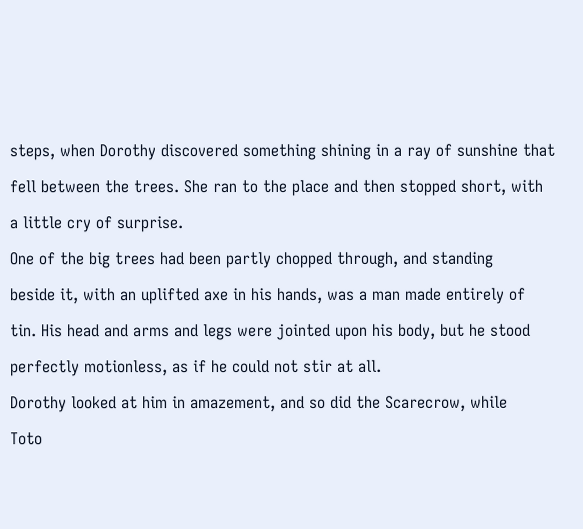steps, when Dorothy discovered something shining in a ray of sunshine that

fell between the trees. She ran to the place and then stopped short, with

a little cry of surprise.

One of the big trees had been partly chopped through, and standing

beside it, with an uplifted axe in his hands, was a man made entirely of

tin. His head and arms and legs were jointed upon his body, but he stood

perfectly motionless, as if he could not stir at all.

Dorothy looked at him in amazement, and so did the Scarecrow, while

Toto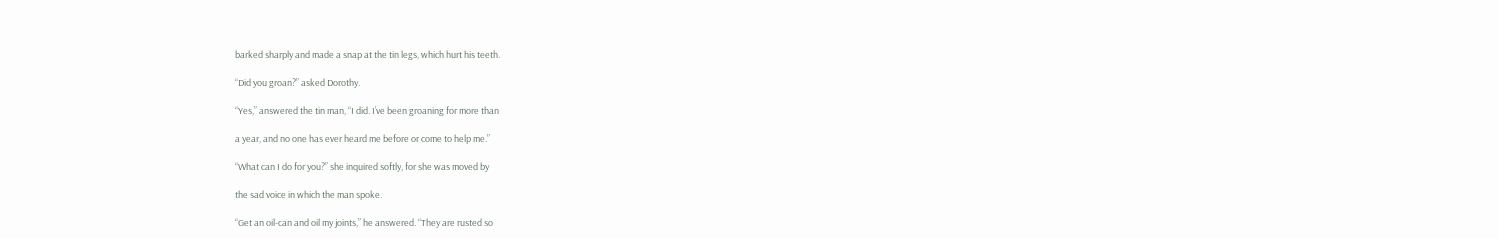barked sharply and made a snap at the tin legs, which hurt his teeth.

“Did you groan?” asked Dorothy.

“Yes,” answered the tin man, “I did. I’ve been groaning for more than

a year, and no one has ever heard me before or come to help me.”

“What can I do for you?” she inquired softly, for she was moved by

the sad voice in which the man spoke.

“Get an oil-can and oil my joints,” he answered. “They are rusted so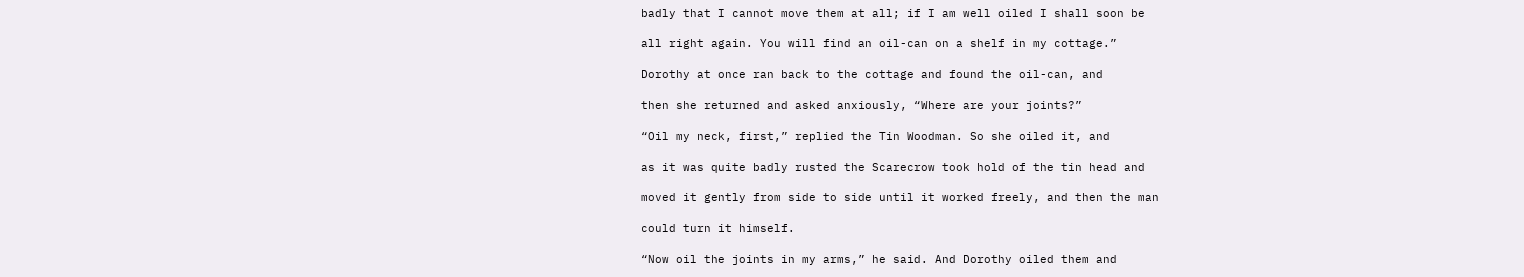badly that I cannot move them at all; if I am well oiled I shall soon be

all right again. You will find an oil-can on a shelf in my cottage.”

Dorothy at once ran back to the cottage and found the oil-can, and

then she returned and asked anxiously, “Where are your joints?”

“Oil my neck, first,” replied the Tin Woodman. So she oiled it, and

as it was quite badly rusted the Scarecrow took hold of the tin head and

moved it gently from side to side until it worked freely, and then the man

could turn it himself.

“Now oil the joints in my arms,” he said. And Dorothy oiled them and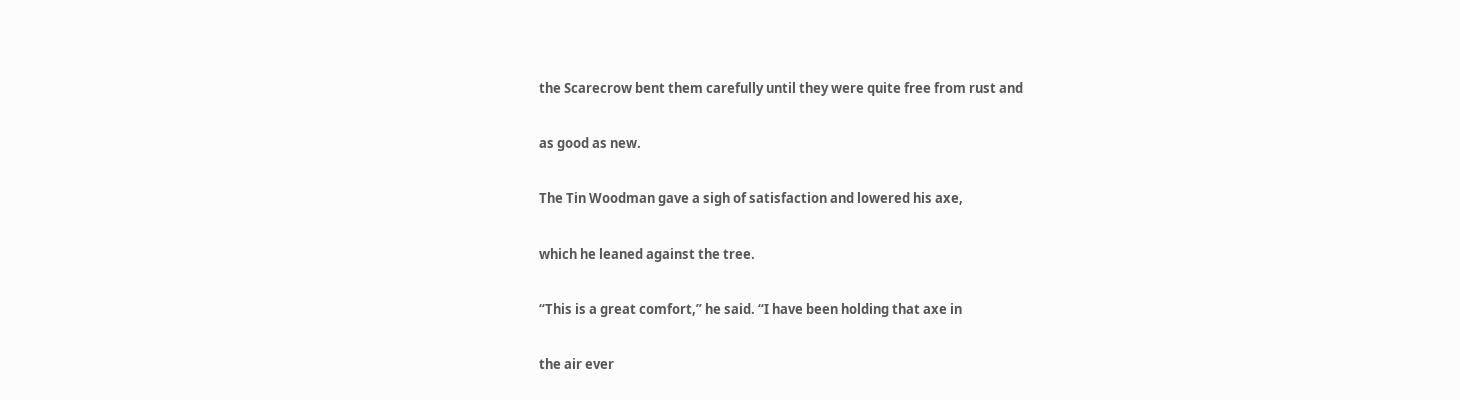the Scarecrow bent them carefully until they were quite free from rust and

as good as new.

The Tin Woodman gave a sigh of satisfaction and lowered his axe,

which he leaned against the tree.

“This is a great comfort,” he said. “I have been holding that axe in

the air ever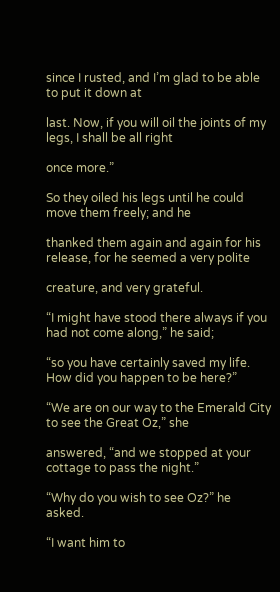since I rusted, and I’m glad to be able to put it down at

last. Now, if you will oil the joints of my legs, I shall be all right

once more.”

So they oiled his legs until he could move them freely; and he

thanked them again and again for his release, for he seemed a very polite

creature, and very grateful.

“I might have stood there always if you had not come along,” he said;

“so you have certainly saved my life. How did you happen to be here?”

“We are on our way to the Emerald City to see the Great Oz,” she

answered, “and we stopped at your cottage to pass the night.”

“Why do you wish to see Oz?” he asked.

“I want him to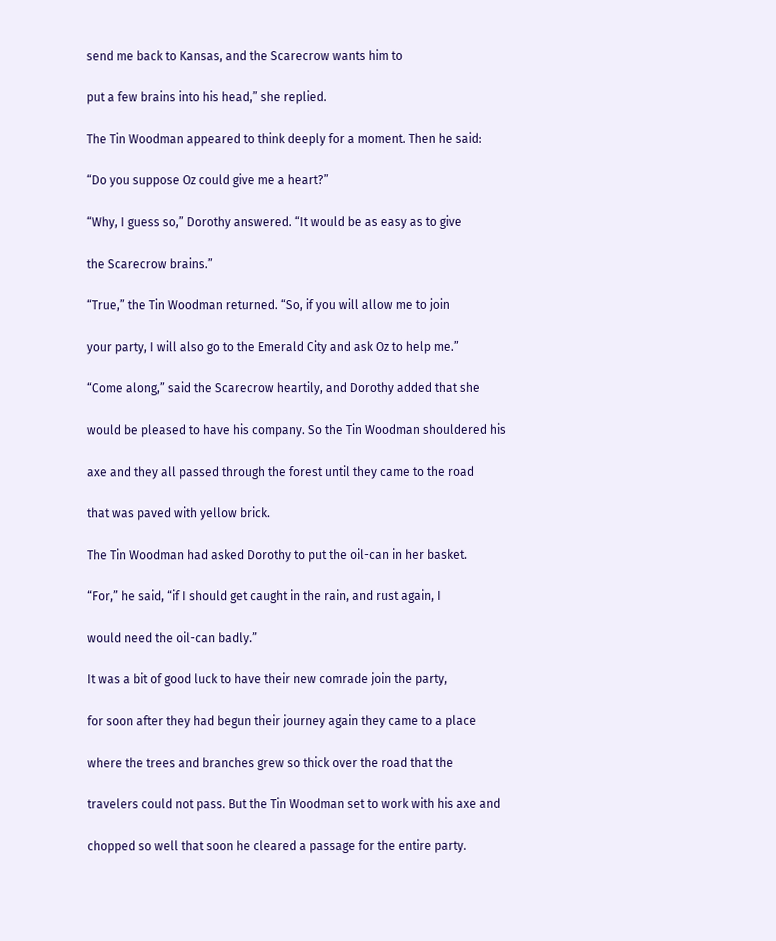send me back to Kansas, and the Scarecrow wants him to

put a few brains into his head,” she replied.

The Tin Woodman appeared to think deeply for a moment. Then he said:

“Do you suppose Oz could give me a heart?”

“Why, I guess so,” Dorothy answered. “It would be as easy as to give

the Scarecrow brains.”

“True,” the Tin Woodman returned. “So, if you will allow me to join

your party, I will also go to the Emerald City and ask Oz to help me.”

“Come along,” said the Scarecrow heartily, and Dorothy added that she

would be pleased to have his company. So the Tin Woodman shouldered his

axe and they all passed through the forest until they came to the road

that was paved with yellow brick.

The Tin Woodman had asked Dorothy to put the oil-can in her basket.

“For,” he said, “if I should get caught in the rain, and rust again, I

would need the oil-can badly.”

It was a bit of good luck to have their new comrade join the party,

for soon after they had begun their journey again they came to a place

where the trees and branches grew so thick over the road that the

travelers could not pass. But the Tin Woodman set to work with his axe and

chopped so well that soon he cleared a passage for the entire party.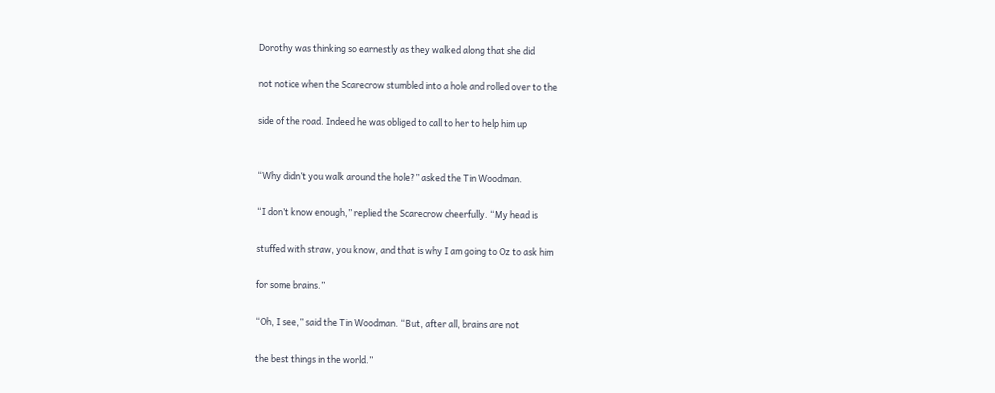Dorothy was thinking so earnestly as they walked along that she did

not notice when the Scarecrow stumbled into a hole and rolled over to the

side of the road. Indeed he was obliged to call to her to help him up


“Why didn’t you walk around the hole?” asked the Tin Woodman.

“I don’t know enough,” replied the Scarecrow cheerfully. “My head is

stuffed with straw, you know, and that is why I am going to Oz to ask him

for some brains.”

“Oh, I see,” said the Tin Woodman. “But, after all, brains are not

the best things in the world.”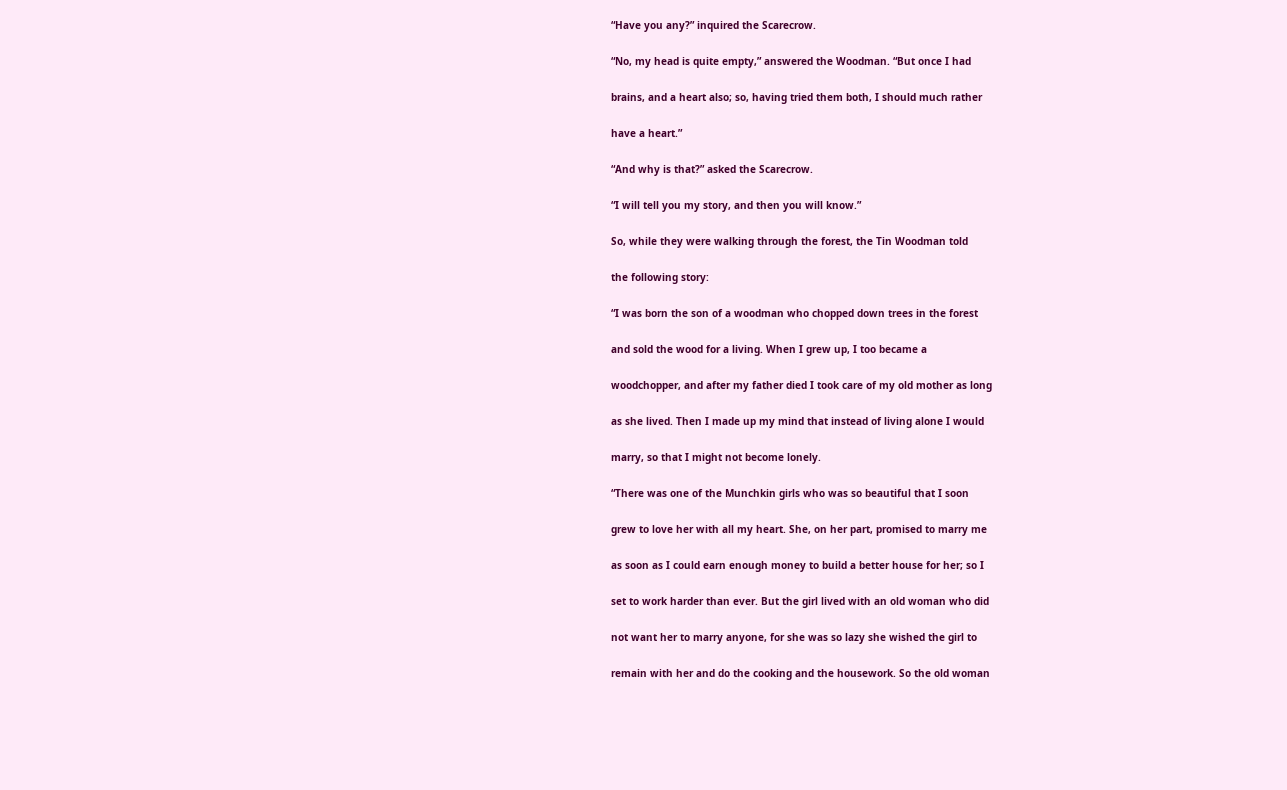“Have you any?” inquired the Scarecrow.

“No, my head is quite empty,” answered the Woodman. “But once I had

brains, and a heart also; so, having tried them both, I should much rather

have a heart.”

“And why is that?” asked the Scarecrow.

“I will tell you my story, and then you will know.”

So, while they were walking through the forest, the Tin Woodman told

the following story:

“I was born the son of a woodman who chopped down trees in the forest

and sold the wood for a living. When I grew up, I too became a

woodchopper, and after my father died I took care of my old mother as long

as she lived. Then I made up my mind that instead of living alone I would

marry, so that I might not become lonely.

“There was one of the Munchkin girls who was so beautiful that I soon

grew to love her with all my heart. She, on her part, promised to marry me

as soon as I could earn enough money to build a better house for her; so I

set to work harder than ever. But the girl lived with an old woman who did

not want her to marry anyone, for she was so lazy she wished the girl to

remain with her and do the cooking and the housework. So the old woman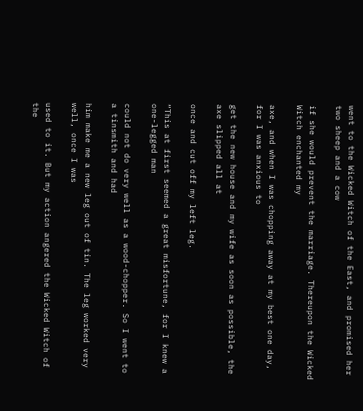went to the Wicked Witch of the East, and promised her two sheep and a cow

if she would prevent the marriage. Thereupon the Wicked Witch enchanted my

axe, and when I was chopping away at my best one day, for I was anxious to

get the new house and my wife as soon as possible, the axe slipped all at

once and cut off my left leg.

“This at first seemed a great misfortune, for I knew a one-legged man

could not do very well as a wood-chopper. So I went to a tinsmith and had

him make me a new leg out of tin. The leg worked very well, once I was

used to it. But my action angered the Wicked Witch of the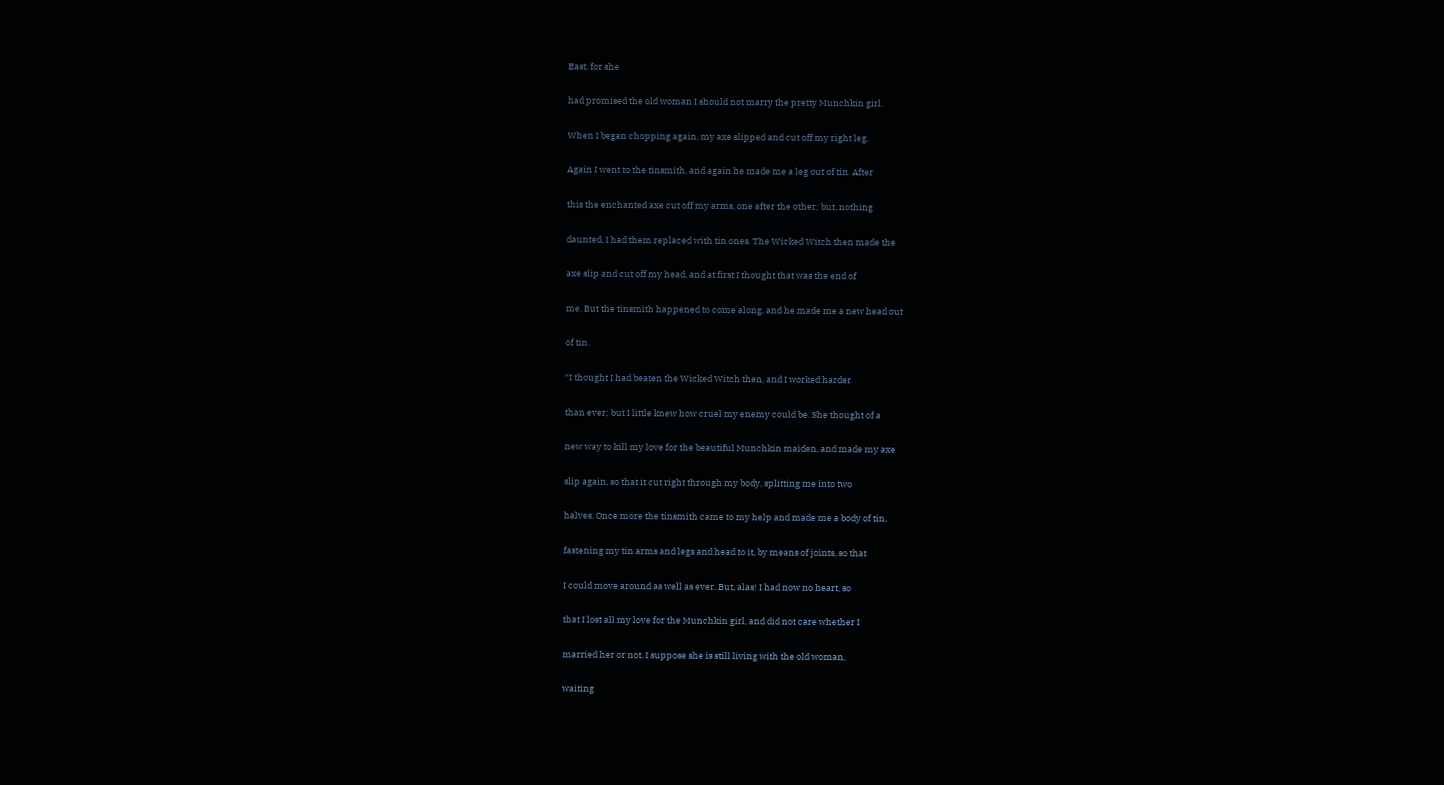East, for she

had promised the old woman I should not marry the pretty Munchkin girl.

When I began chopping again, my axe slipped and cut off my right leg.

Again I went to the tinsmith, and again he made me a leg out of tin. After

this the enchanted axe cut off my arms, one after the other; but, nothing

daunted, I had them replaced with tin ones. The Wicked Witch then made the

axe slip and cut off my head, and at first I thought that was the end of

me. But the tinsmith happened to come along, and he made me a new head out

of tin.

“I thought I had beaten the Wicked Witch then, and I worked harder

than ever; but I little knew how cruel my enemy could be. She thought of a

new way to kill my love for the beautiful Munchkin maiden, and made my axe

slip again, so that it cut right through my body, splitting me into two

halves. Once more the tinsmith came to my help and made me a body of tin,

fastening my tin arms and legs and head to it, by means of joints, so that

I could move around as well as ever. But, alas! I had now no heart, so

that I lost all my love for the Munchkin girl, and did not care whether I

married her or not. I suppose she is still living with the old woman,

waiting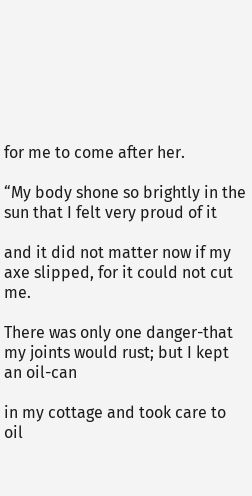for me to come after her.

“My body shone so brightly in the sun that I felt very proud of it

and it did not matter now if my axe slipped, for it could not cut me.

There was only one danger-that my joints would rust; but I kept an oil-can

in my cottage and took care to oil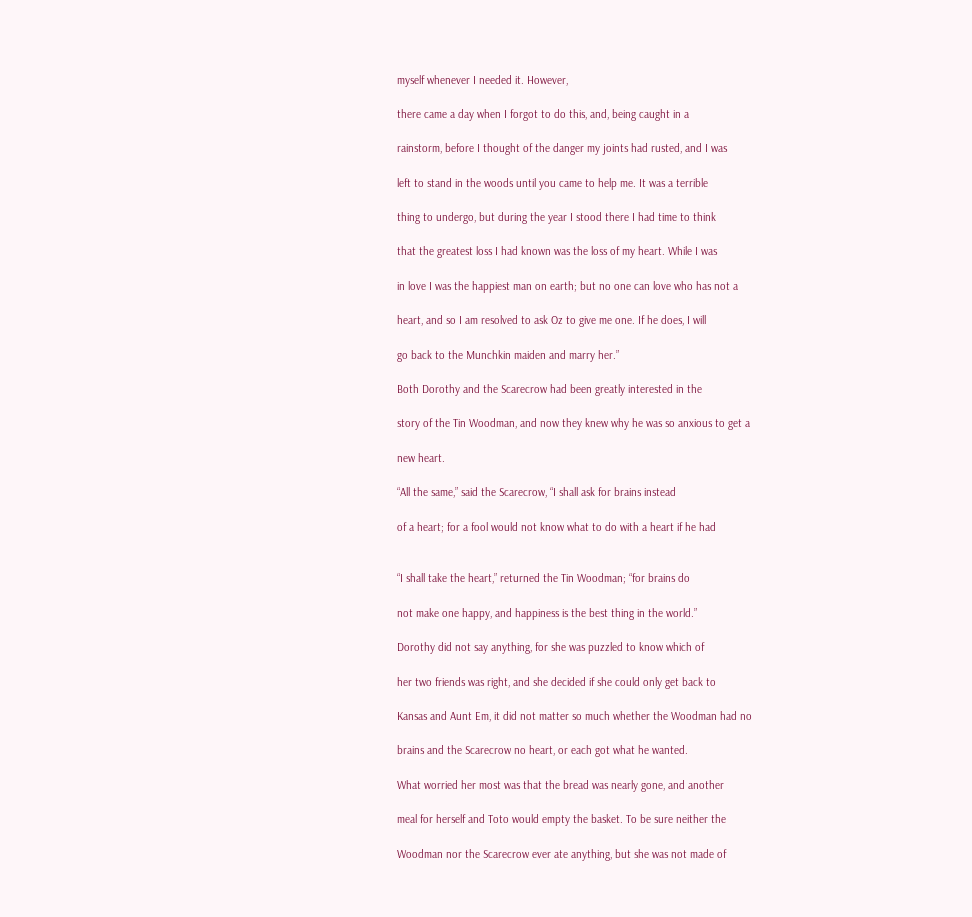myself whenever I needed it. However,

there came a day when I forgot to do this, and, being caught in a

rainstorm, before I thought of the danger my joints had rusted, and I was

left to stand in the woods until you came to help me. It was a terrible

thing to undergo, but during the year I stood there I had time to think

that the greatest loss I had known was the loss of my heart. While I was

in love I was the happiest man on earth; but no one can love who has not a

heart, and so I am resolved to ask Oz to give me one. If he does, I will

go back to the Munchkin maiden and marry her.”

Both Dorothy and the Scarecrow had been greatly interested in the

story of the Tin Woodman, and now they knew why he was so anxious to get a

new heart.

“All the same,” said the Scarecrow, “I shall ask for brains instead

of a heart; for a fool would not know what to do with a heart if he had


“I shall take the heart,” returned the Tin Woodman; “for brains do

not make one happy, and happiness is the best thing in the world.”

Dorothy did not say anything, for she was puzzled to know which of

her two friends was right, and she decided if she could only get back to

Kansas and Aunt Em, it did not matter so much whether the Woodman had no

brains and the Scarecrow no heart, or each got what he wanted.

What worried her most was that the bread was nearly gone, and another

meal for herself and Toto would empty the basket. To be sure neither the

Woodman nor the Scarecrow ever ate anything, but she was not made of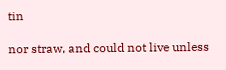tin

nor straw, and could not live unless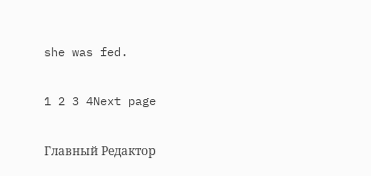she was fed.

1 2 3 4Next page

Главный Редактор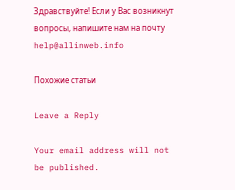Здравствуйте! Если у Вас возникнут вопросы, напишите нам на почту help@allinweb.info

Похожие статьи

Leave a Reply

Your email address will not be published.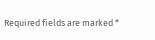Required fields are marked *